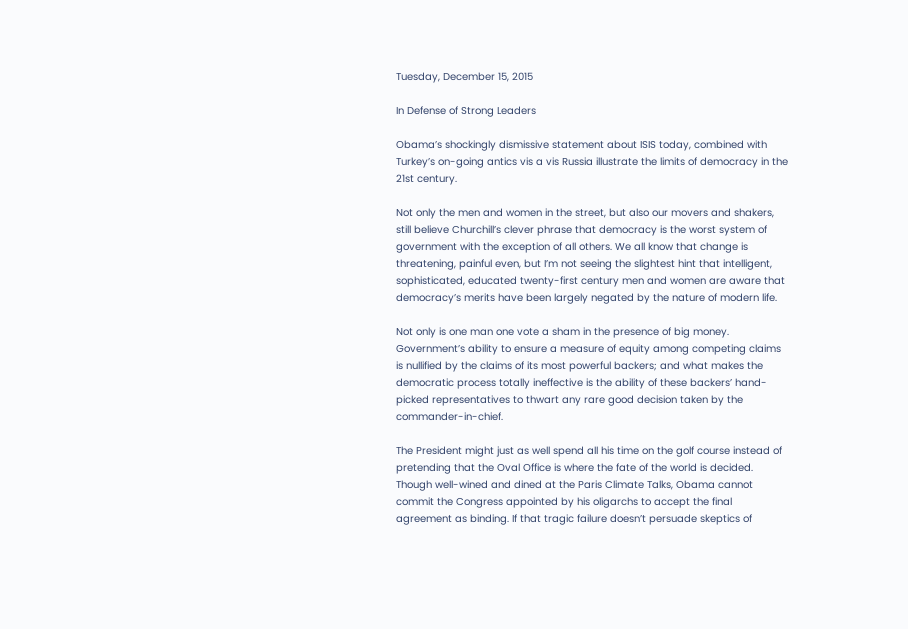Tuesday, December 15, 2015

In Defense of Strong Leaders

Obama’s shockingly dismissive statement about ISIS today, combined with Turkey’s on-going antics vis a vis Russia illustrate the limits of democracy in the 21st century.

Not only the men and women in the street, but also our movers and shakers, still believe Churchill’s clever phrase that democracy is the worst system of government with the exception of all others. We all know that change is threatening, painful even, but I’m not seeing the slightest hint that intelligent, sophisticated, educated twenty-first century men and women are aware that democracy’s merits have been largely negated by the nature of modern life.

Not only is one man one vote a sham in the presence of big money. Government’s ability to ensure a measure of equity among competing claims is nullified by the claims of its most powerful backers; and what makes the democratic process totally ineffective is the ability of these backers’ hand-picked representatives to thwart any rare good decision taken by the commander-in-chief.

The President might just as well spend all his time on the golf course instead of pretending that the Oval Office is where the fate of the world is decided. Though well-wined and dined at the Paris Climate Talks, Obama cannot commit the Congress appointed by his oligarchs to accept the final agreement as binding. If that tragic failure doesn’t persuade skeptics of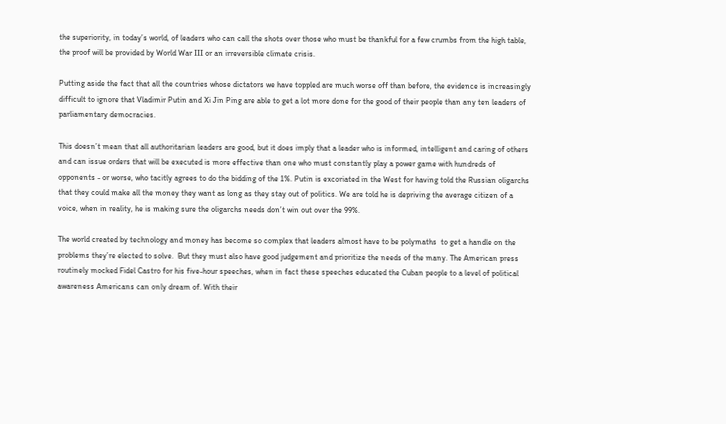the superiority, in today’s world, of leaders who can call the shots over those who must be thankful for a few crumbs from the high table, the proof will be provided by World War III or an irreversible climate crisis.

Putting aside the fact that all the countries whose dictators we have toppled are much worse off than before, the evidence is increasingly difficult to ignore that Vladimir Putin and Xi Jin Ping are able to get a lot more done for the good of their people than any ten leaders of parliamentary democracies.

This doesn’t mean that all authoritarian leaders are good, but it does imply that a leader who is informed, intelligent and caring of others and can issue orders that will be executed is more effective than one who must constantly play a power game with hundreds of opponents - or worse, who tacitly agrees to do the bidding of the 1%. Putin is excoriated in the West for having told the Russian oligarchs that they could make all the money they want as long as they stay out of politics. We are told he is depriving the average citizen of a voice, when in reality, he is making sure the oligarchs needs don’t win out over the 99%.

The world created by technology and money has become so complex that leaders almost have to be polymaths  to get a handle on the problems they’re elected to solve.  But they must also have good judgement and prioritize the needs of the many. The American press routinely mocked Fidel Castro for his five-hour speeches, when in fact these speeches educated the Cuban people to a level of political awareness Americans can only dream of. With their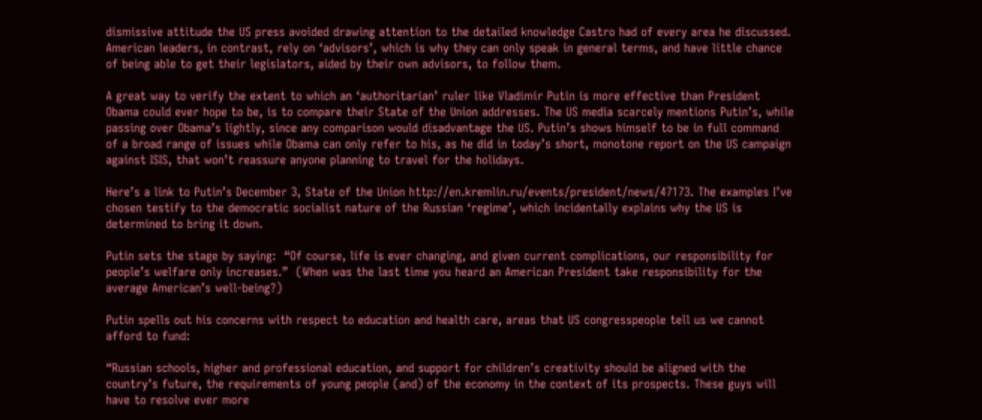dismissive attitude the US press avoided drawing attention to the detailed knowledge Castro had of every area he discussed. American leaders, in contrast, rely on ‘advisors’, which is why they can only speak in general terms, and have little chance of being able to get their legislators, aided by their own advisors, to follow them.

A great way to verify the extent to which an ‘authoritarian’ ruler like Vladimir Putin is more effective than President Obama could ever hope to be, is to compare their State of the Union addresses. The US media scarcely mentions Putin’s, while passing over Obama’s lightly, since any comparison would disadvantage the US. Putin’s shows himself to be in full command of a broad range of issues while Obama can only refer to his, as he did in today’s short, monotone report on the US campaign against ISIS, that won’t reassure anyone planning to travel for the holidays.

Here’s a link to Putin’s December 3, State of the Union http://en.kremlin.ru/events/president/news/47173. The examples I’ve chosen testify to the democratic socialist nature of the Russian ‘regime’, which incidentally explains why the US is determined to bring it down.

Putin sets the stage by saying:  “Of course, life is ever changing, and given current complications, our responsibility for people’s welfare only increases.”  (When was the last time you heard an American President take responsibility for the average American’s well-being?)

Putin spells out his concerns with respect to education and health care, areas that US congresspeople tell us we cannot afford to fund:

“Russian schools, higher and professional education, and support for children’s creativity should be aligned with the country’s future, the requirements of young people (and) of the economy in the context of its prospects. These guys will have to resolve ever more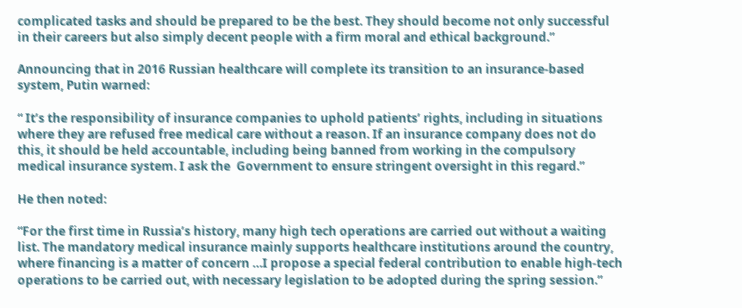complicated tasks and should be prepared to be the best. They should become not only successful in their careers but also simply decent people with a firm moral and ethical background.”

Announcing that in 2016 Russian healthcare will complete its transition to an insurance-based system, Putin warned:

“ It’s the responsibility of insurance companies to uphold patients’ rights, including in situations where they are refused free medical care without a reason. If an insurance company does not do this, it should be held accountable, including being banned from working in the compulsory medical insurance system. I ask the  Government to ensure stringent oversight in this regard.”

He then noted:

“For the first time in Russia’s history, many high tech operations are carried out without a waiting list. The mandatory medical insurance mainly supports healthcare institutions around the country, where financing is a matter of concern …I propose a special federal contribution to enable high-tech operations to be carried out, with necessary legislation to be adopted during the spring session.”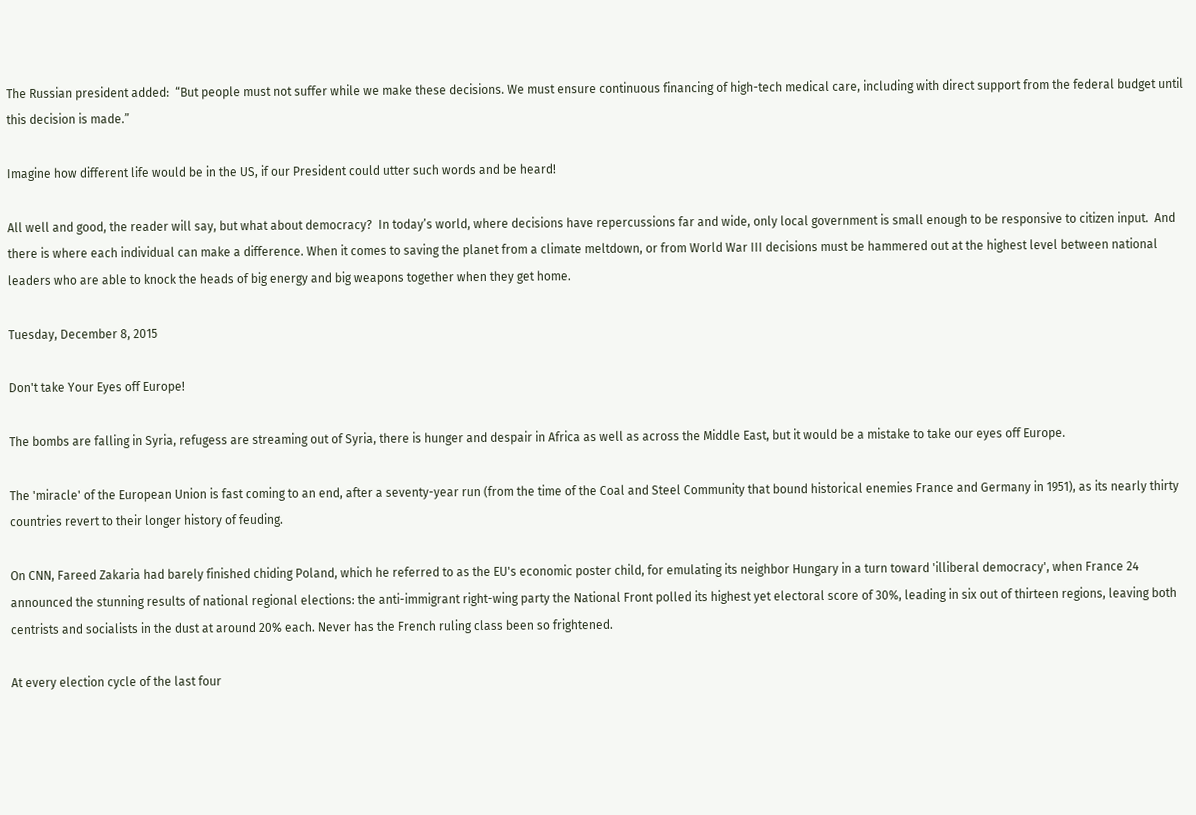The Russian president added:  “But people must not suffer while we make these decisions. We must ensure continuous financing of high-tech medical care, including with direct support from the federal budget until this decision is made.”

Imagine how different life would be in the US, if our President could utter such words and be heard!

All well and good, the reader will say, but what about democracy?  In today’s world, where decisions have repercussions far and wide, only local government is small enough to be responsive to citizen input.  And there is where each individual can make a difference. When it comes to saving the planet from a climate meltdown, or from World War III decisions must be hammered out at the highest level between national leaders who are able to knock the heads of big energy and big weapons together when they get home.

Tuesday, December 8, 2015

Don't take Your Eyes off Europe!

The bombs are falling in Syria, refugess are streaming out of Syria, there is hunger and despair in Africa as well as across the Middle East, but it would be a mistake to take our eyes off Europe.

The 'miracle' of the European Union is fast coming to an end, after a seventy-year run (from the time of the Coal and Steel Community that bound historical enemies France and Germany in 1951), as its nearly thirty countries revert to their longer history of feuding.

On CNN, Fareed Zakaria had barely finished chiding Poland, which he referred to as the EU's economic poster child, for emulating its neighbor Hungary in a turn toward 'illiberal democracy', when France 24 announced the stunning results of national regional elections: the anti-immigrant right-wing party the National Front polled its highest yet electoral score of 30%, leading in six out of thirteen regions, leaving both centrists and socialists in the dust at around 20% each. Never has the French ruling class been so frightened.

At every election cycle of the last four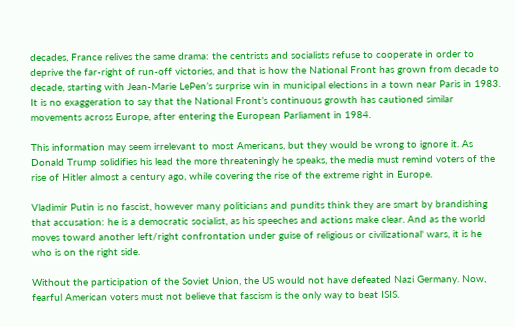decades, France relives the same drama: the centrists and socialists refuse to cooperate in order to deprive the far-right of run-off victories, and that is how the National Front has grown from decade to decade, starting with Jean-Marie LePen’s surprise win in municipal elections in a town near Paris in 1983. It is no exaggeration to say that the National Front’s continuous growth has cautioned similar movements across Europe, after entering the European Parliament in 1984.

This information may seem irrelevant to most Americans, but they would be wrong to ignore it. As Donald Trump solidifies his lead the more threateningly he speaks, the media must remind voters of the rise of Hitler almost a century ago, while covering the rise of the extreme right in Europe.

Vladimir Putin is no fascist, however many politicians and pundits think they are smart by brandishing that accusation: he is a democratic socialist, as his speeches and actions make clear. And as the world moves toward another left/right confrontation under guise of religious or civilizational' wars, it is he who is on the right side.

Without the participation of the Soviet Union, the US would not have defeated Nazi Germany. Now, fearful American voters must not believe that fascism is the only way to beat ISIS.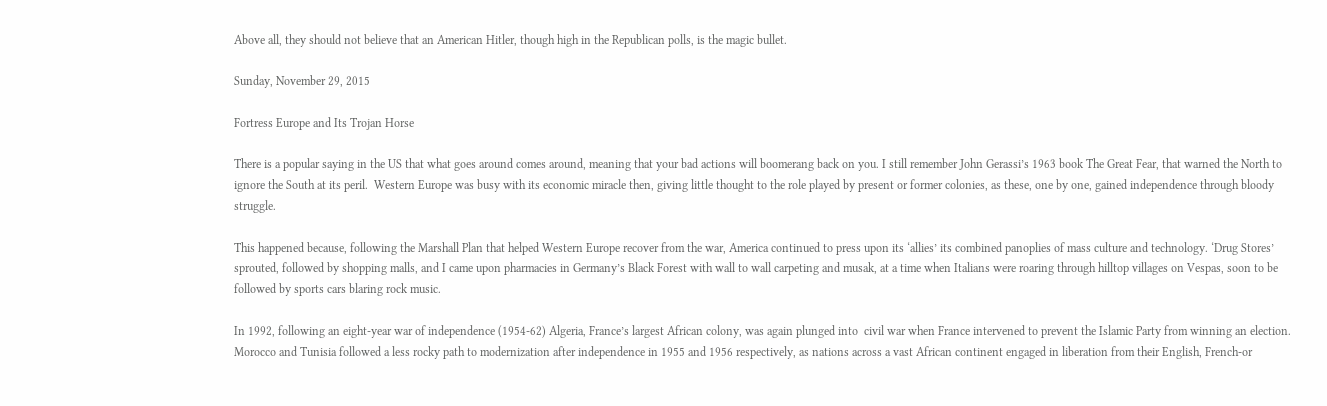Above all, they should not believe that an American Hitler, though high in the Republican polls, is the magic bullet.

Sunday, November 29, 2015

Fortress Europe and Its Trojan Horse

There is a popular saying in the US that what goes around comes around, meaning that your bad actions will boomerang back on you. I still remember John Gerassi’s 1963 book The Great Fear, that warned the North to ignore the South at its peril.  Western Europe was busy with its economic miracle then, giving little thought to the role played by present or former colonies, as these, one by one, gained independence through bloody struggle.

This happened because, following the Marshall Plan that helped Western Europe recover from the war, America continued to press upon its ‘allies’ its combined panoplies of mass culture and technology. ‘Drug Stores’ sprouted, followed by shopping malls, and I came upon pharmacies in Germany’s Black Forest with wall to wall carpeting and musak, at a time when Italians were roaring through hilltop villages on Vespas, soon to be followed by sports cars blaring rock music.

In 1992, following an eight-year war of independence (1954-62) Algeria, France’s largest African colony, was again plunged into  civil war when France intervened to prevent the Islamic Party from winning an election. Morocco and Tunisia followed a less rocky path to modernization after independence in 1955 and 1956 respectively, as nations across a vast African continent engaged in liberation from their English, French-or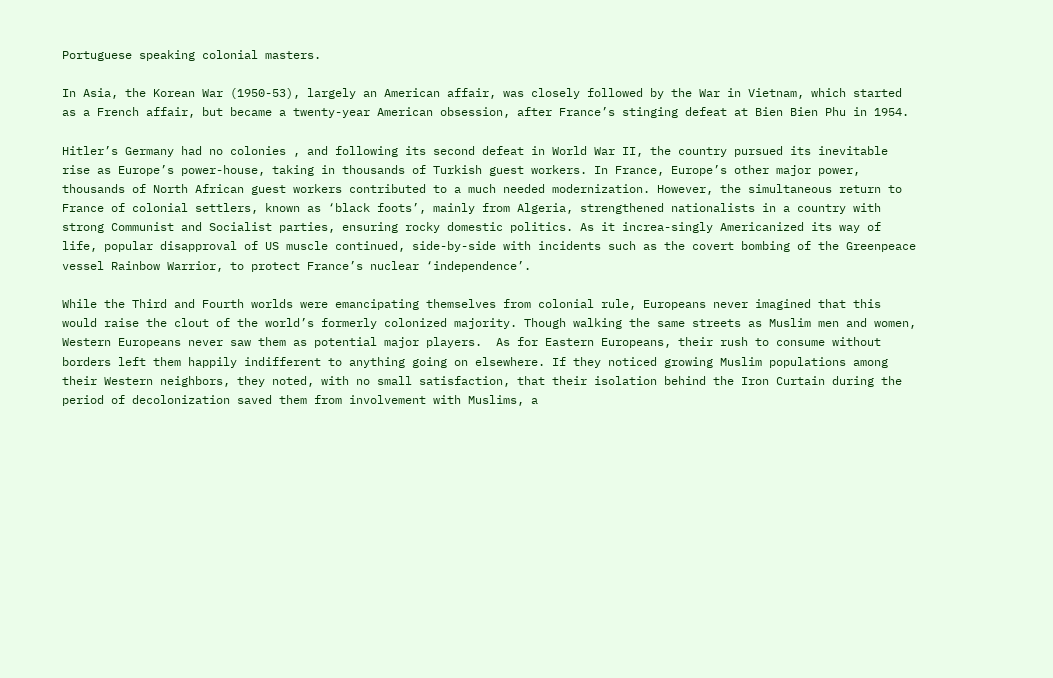Portuguese speaking colonial masters.

In Asia, the Korean War (1950-53), largely an American affair, was closely followed by the War in Vietnam, which started as a French affair, but became a twenty-year American obsession, after France’s stinging defeat at Bien Bien Phu in 1954.

Hitler’s Germany had no colonies , and following its second defeat in World War II, the country pursued its inevitable rise as Europe’s power-house, taking in thousands of Turkish guest workers. In France, Europe’s other major power, thousands of North African guest workers contributed to a much needed modernization. However, the simultaneous return to France of colonial settlers, known as ‘black foots’, mainly from Algeria, strengthened nationalists in a country with strong Communist and Socialist parties, ensuring rocky domestic politics. As it increa-singly Americanized its way of life, popular disapproval of US muscle continued, side-by-side with incidents such as the covert bombing of the Greenpeace vessel Rainbow Warrior, to protect France’s nuclear ‘independence’.

While the Third and Fourth worlds were emancipating themselves from colonial rule, Europeans never imagined that this would raise the clout of the world’s formerly colonized majority. Though walking the same streets as Muslim men and women, Western Europeans never saw them as potential major players.  As for Eastern Europeans, their rush to consume without borders left them happily indifferent to anything going on elsewhere. If they noticed growing Muslim populations among their Western neighbors, they noted, with no small satisfaction, that their isolation behind the Iron Curtain during the period of decolonization saved them from involvement with Muslims, a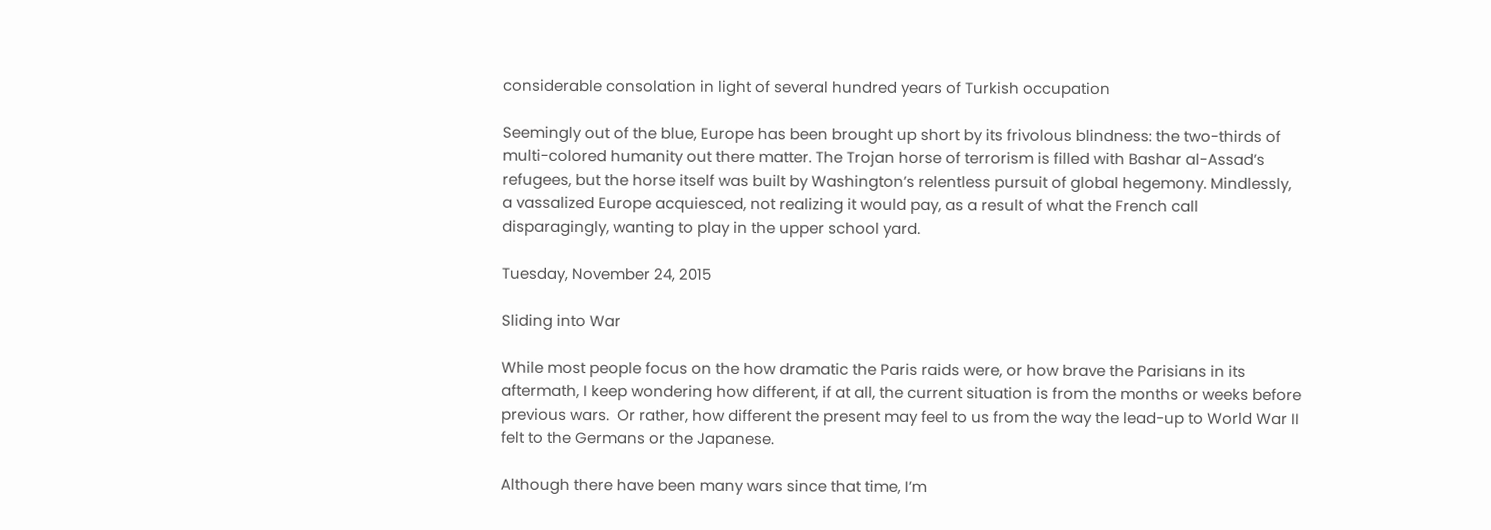considerable consolation in light of several hundred years of Turkish occupation

Seemingly out of the blue, Europe has been brought up short by its frivolous blindness: the two-thirds of multi-colored humanity out there matter. The Trojan horse of terrorism is filled with Bashar al-Assad’s refugees, but the horse itself was built by Washington’s relentless pursuit of global hegemony. Mindlessly, a vassalized Europe acquiesced, not realizing it would pay, as a result of what the French call disparagingly, wanting to play in the upper school yard.

Tuesday, November 24, 2015

Sliding into War

While most people focus on the how dramatic the Paris raids were, or how brave the Parisians in its aftermath, I keep wondering how different, if at all, the current situation is from the months or weeks before previous wars.  Or rather, how different the present may feel to us from the way the lead-up to World War II felt to the Germans or the Japanese.

Although there have been many wars since that time, I’m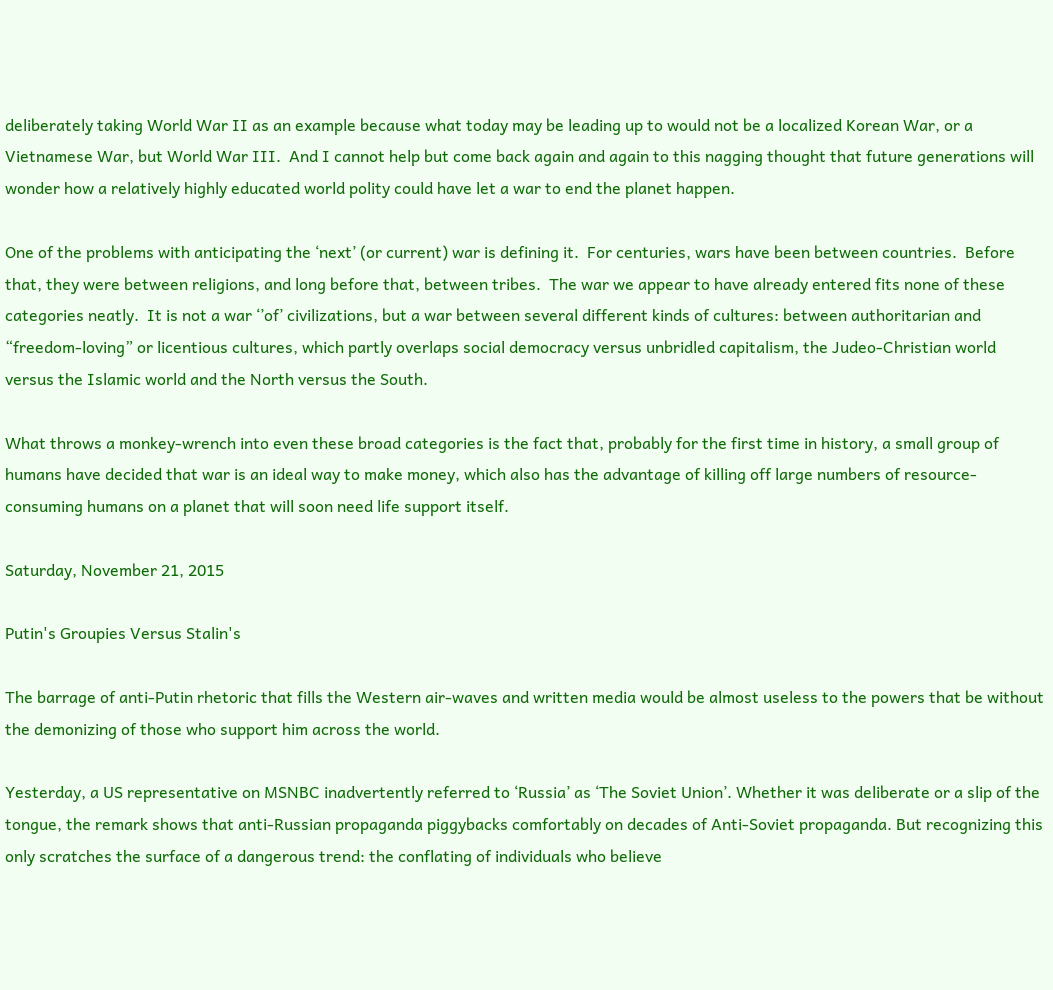deliberately taking World War II as an example because what today may be leading up to would not be a localized Korean War, or a Vietnamese War, but World War III.  And I cannot help but come back again and again to this nagging thought that future generations will wonder how a relatively highly educated world polity could have let a war to end the planet happen.

One of the problems with anticipating the ‘next’ (or current) war is defining it.  For centuries, wars have been between countries.  Before that, they were between religions, and long before that, between tribes.  The war we appear to have already entered fits none of these categories neatly.  It is not a war ‘’of’ civilizations, but a war between several different kinds of cultures: between authoritarian and “freedom-loving” or licentious cultures, which partly overlaps social democracy versus unbridled capitalism, the Judeo-Christian world versus the Islamic world and the North versus the South.

What throws a monkey-wrench into even these broad categories is the fact that, probably for the first time in history, a small group of humans have decided that war is an ideal way to make money, which also has the advantage of killing off large numbers of resource-consuming humans on a planet that will soon need life support itself.

Saturday, November 21, 2015

Putin's Groupies Versus Stalin's

The barrage of anti-Putin rhetoric that fills the Western air-waves and written media would be almost useless to the powers that be without the demonizing of those who support him across the world.

Yesterday, a US representative on MSNBC inadvertently referred to ‘Russia’ as ‘The Soviet Union’. Whether it was deliberate or a slip of the tongue, the remark shows that anti-Russian propaganda piggybacks comfortably on decades of Anti-Soviet propaganda. But recognizing this only scratches the surface of a dangerous trend: the conflating of individuals who believe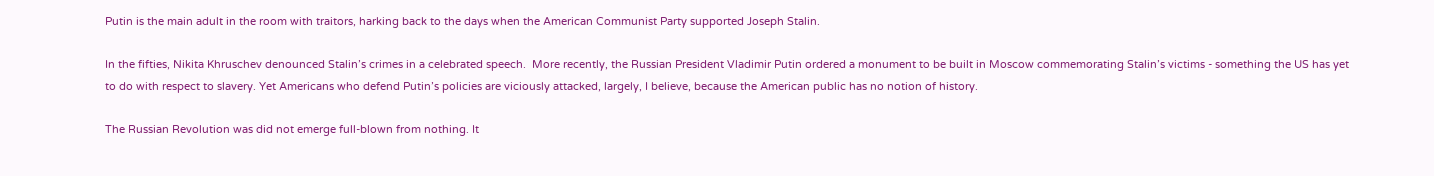Putin is the main adult in the room with traitors, harking back to the days when the American Communist Party supported Joseph Stalin.

In the fifties, Nikita Khruschev denounced Stalin’s crimes in a celebrated speech.  More recently, the Russian President Vladimir Putin ordered a monument to be built in Moscow commemorating Stalin’s victims - something the US has yet to do with respect to slavery. Yet Americans who defend Putin’s policies are viciously attacked, largely, I believe, because the American public has no notion of history.

The Russian Revolution was did not emerge full-blown from nothing. It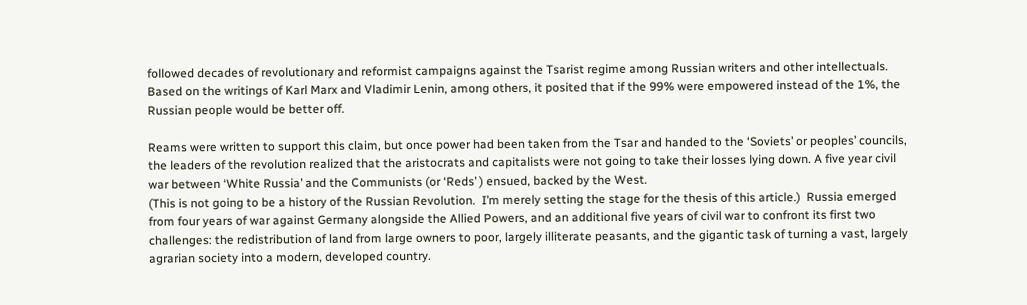followed decades of revolutionary and reformist campaigns against the Tsarist regime among Russian writers and other intellectuals. Based on the writings of Karl Marx and Vladimir Lenin, among others, it posited that if the 99% were empowered instead of the 1%, the Russian people would be better off.

Reams were written to support this claim, but once power had been taken from the Tsar and handed to the ‘Soviets’ or peoples’ councils, the leaders of the revolution realized that the aristocrats and capitalists were not going to take their losses lying down. A five year civil war between ‘White Russia’ and the Communists (or ‘Reds’ ) ensued, backed by the West.
(This is not going to be a history of the Russian Revolution.  I’m merely setting the stage for the thesis of this article.)  Russia emerged from four years of war against Germany alongside the Allied Powers, and an additional five years of civil war to confront its first two challenges: the redistribution of land from large owners to poor, largely illiterate peasants, and the gigantic task of turning a vast, largely agrarian society into a modern, developed country.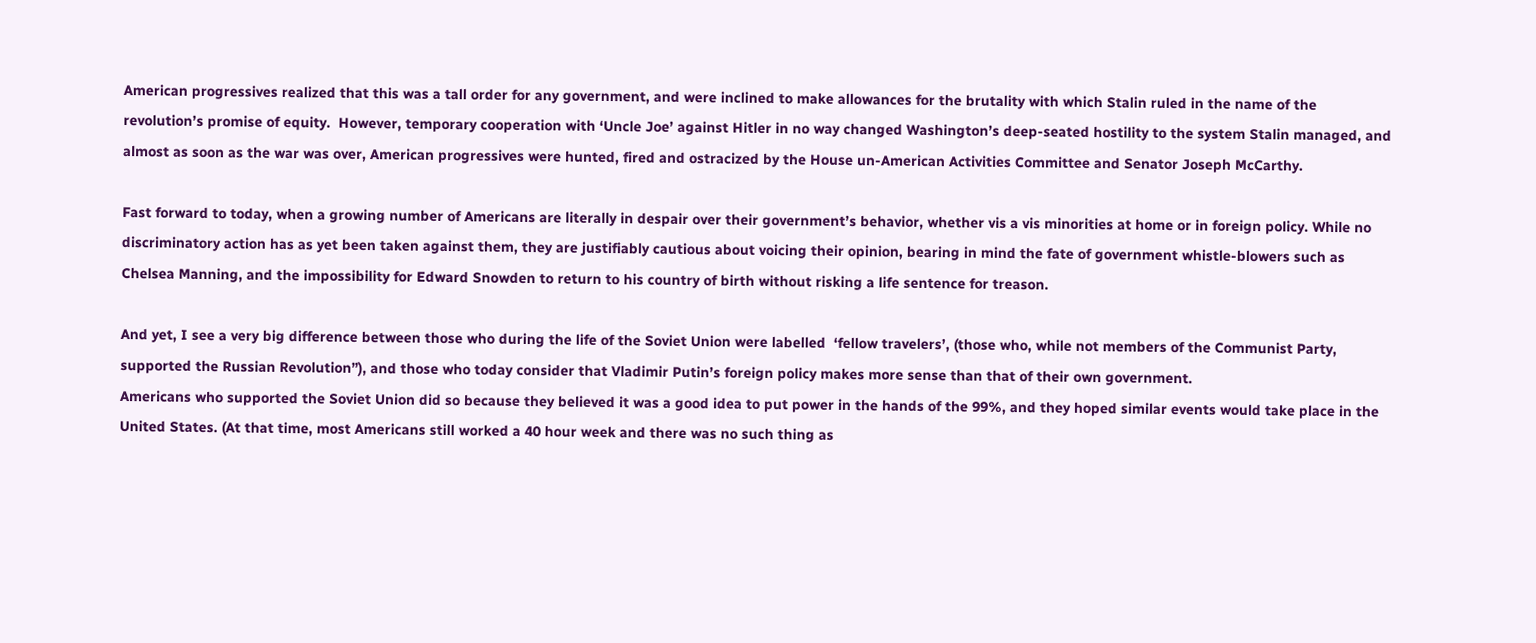American progressives realized that this was a tall order for any government, and were inclined to make allowances for the brutality with which Stalin ruled in the name of the revolution’s promise of equity.  However, temporary cooperation with ‘Uncle Joe’ against Hitler in no way changed Washington’s deep-seated hostility to the system Stalin managed, and almost as soon as the war was over, American progressives were hunted, fired and ostracized by the House un-American Activities Committee and Senator Joseph McCarthy.

Fast forward to today, when a growing number of Americans are literally in despair over their government’s behavior, whether vis a vis minorities at home or in foreign policy. While no discriminatory action has as yet been taken against them, they are justifiably cautious about voicing their opinion, bearing in mind the fate of government whistle-blowers such as Chelsea Manning, and the impossibility for Edward Snowden to return to his country of birth without risking a life sentence for treason.

And yet, I see a very big difference between those who during the life of the Soviet Union were labelled  ‘fellow travelers’, (those who, while not members of the Communist Party, supported the Russian Revolution”), and those who today consider that Vladimir Putin’s foreign policy makes more sense than that of their own government.
Americans who supported the Soviet Union did so because they believed it was a good idea to put power in the hands of the 99%, and they hoped similar events would take place in the United States. (At that time, most Americans still worked a 40 hour week and there was no such thing as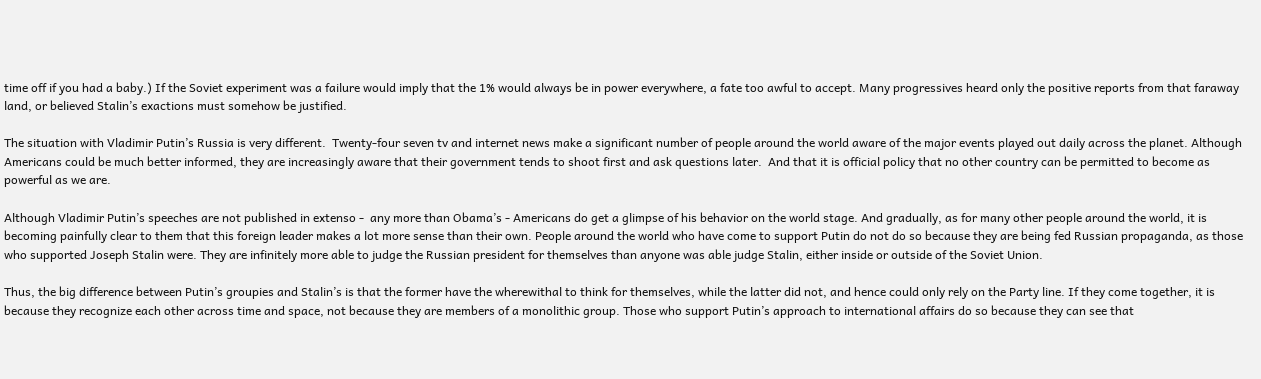time off if you had a baby.) If the Soviet experiment was a failure would imply that the 1% would always be in power everywhere, a fate too awful to accept. Many progressives heard only the positive reports from that faraway land, or believed Stalin’s exactions must somehow be justified.

The situation with Vladimir Putin’s Russia is very different.  Twenty-four seven tv and internet news make a significant number of people around the world aware of the major events played out daily across the planet. Although Americans could be much better informed, they are increasingly aware that their government tends to shoot first and ask questions later.  And that it is official policy that no other country can be permitted to become as powerful as we are.

Although Vladimir Putin’s speeches are not published in extenso -  any more than Obama’s - Americans do get a glimpse of his behavior on the world stage. And gradually, as for many other people around the world, it is becoming painfully clear to them that this foreign leader makes a lot more sense than their own. People around the world who have come to support Putin do not do so because they are being fed Russian propaganda, as those who supported Joseph Stalin were. They are infinitely more able to judge the Russian president for themselves than anyone was able judge Stalin, either inside or outside of the Soviet Union.

Thus, the big difference between Putin’s groupies and Stalin’s is that the former have the wherewithal to think for themselves, while the latter did not, and hence could only rely on the Party line. If they come together, it is because they recognize each other across time and space, not because they are members of a monolithic group. Those who support Putin’s approach to international affairs do so because they can see that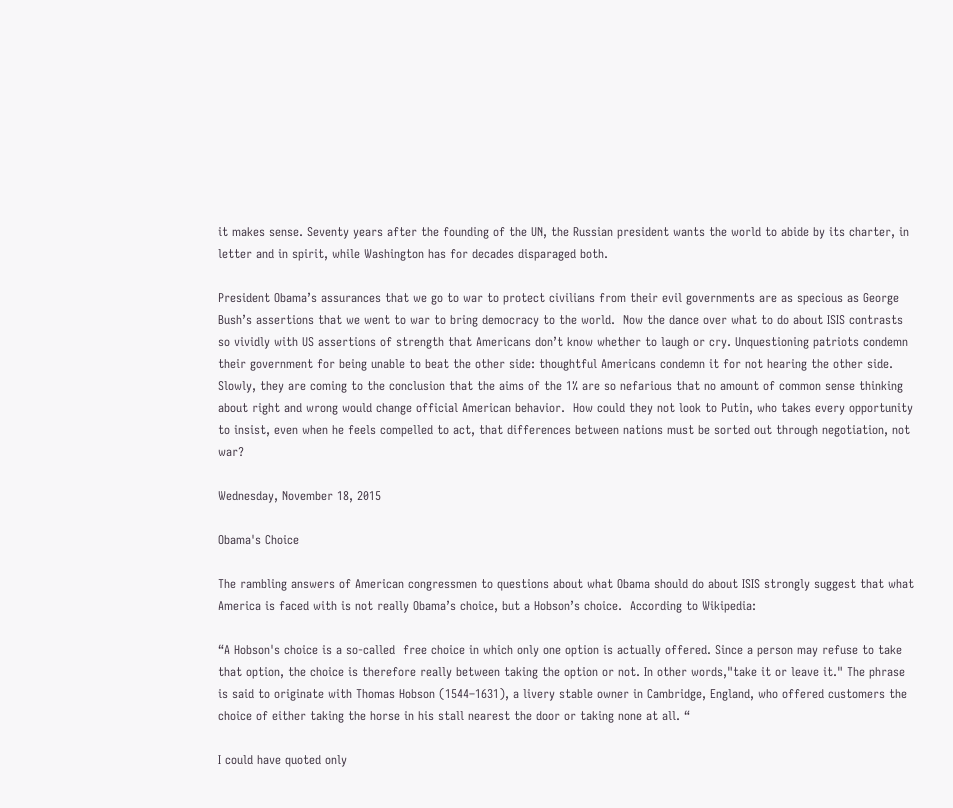it makes sense. Seventy years after the founding of the UN, the Russian president wants the world to abide by its charter, in letter and in spirit, while Washington has for decades disparaged both.

President Obama’s assurances that we go to war to protect civilians from their evil governments are as specious as George Bush’s assertions that we went to war to bring democracy to the world.  Now the dance over what to do about ISIS contrasts so vividly with US assertions of strength that Americans don’t know whether to laugh or cry. Unquestioning patriots condemn their government for being unable to beat the other side: thoughtful Americans condemn it for not hearing the other side. Slowly, they are coming to the conclusion that the aims of the 1% are so nefarious that no amount of common sense thinking about right and wrong would change official American behavior.  How could they not look to Putin, who takes every opportunity to insist, even when he feels compelled to act, that differences between nations must be sorted out through negotiation, not war?

Wednesday, November 18, 2015

Obama's Choice

The rambling answers of American congressmen to questions about what Obama should do about ISIS strongly suggest that what America is faced with is not really Obama’s choice, but a Hobson’s choice.  According to Wikipedia:

“A Hobson's choice is a so-called  free choice in which only one option is actually offered. Since a person may refuse to take that option, the choice is therefore really between taking the option or not. In other words,"take it or leave it." The phrase is said to originate with Thomas Hobson (1544–1631), a livery stable owner in Cambridge, England, who offered customers the choice of either taking the horse in his stall nearest the door or taking none at all. “

I could have quoted only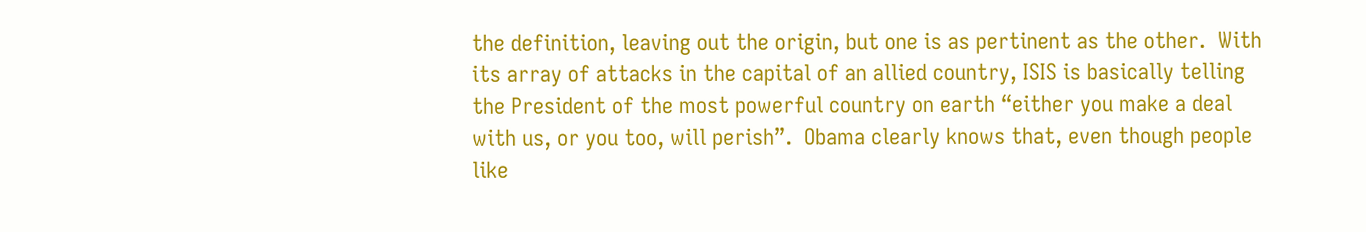the definition, leaving out the origin, but one is as pertinent as the other.  With its array of attacks in the capital of an allied country, ISIS is basically telling the President of the most powerful country on earth “either you make a deal with us, or you too, will perish”.  Obama clearly knows that, even though people like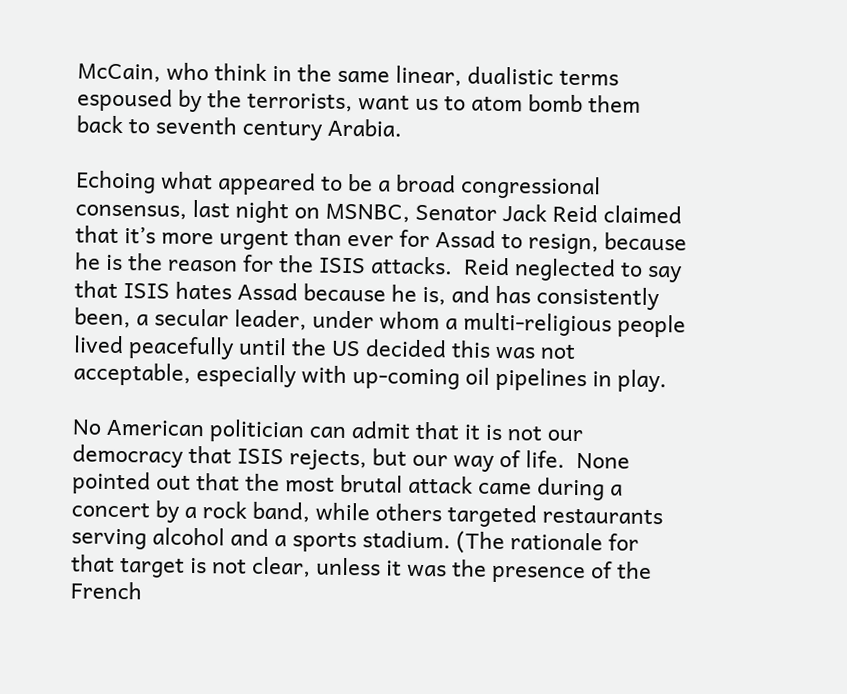McCain, who think in the same linear, dualistic terms espoused by the terrorists, want us to atom bomb them back to seventh century Arabia.

Echoing what appeared to be a broad congressional consensus, last night on MSNBC, Senator Jack Reid claimed that it’s more urgent than ever for Assad to resign, because he is the reason for the ISIS attacks.  Reid neglected to say that ISIS hates Assad because he is, and has consistently been, a secular leader, under whom a multi-religious people lived peacefully until the US decided this was not acceptable, especially with up-coming oil pipelines in play.

No American politician can admit that it is not our democracy that ISIS rejects, but our way of life.  None pointed out that the most brutal attack came during a concert by a rock band, while others targeted restaurants serving alcohol and a sports stadium. (The rationale for that target is not clear, unless it was the presence of the French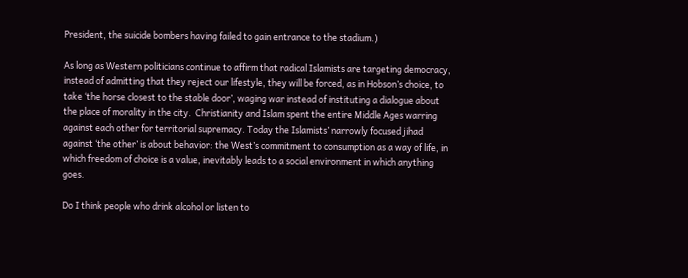President, the suicide bombers having failed to gain entrance to the stadium.)

As long as Western politicians continue to affirm that radical Islamists are targeting democracy, instead of admitting that they reject our lifestyle, they will be forced, as in Hobson’s choice, to take ‘the horse closest to the stable door’, waging war instead of instituting a dialogue about the place of morality in the city.  Christianity and Islam spent the entire Middle Ages warring against each other for territorial supremacy. Today the Islamists’ narrowly focused jihad against ‘the other’ is about behavior: the West’s commitment to consumption as a way of life, in which freedom of choice is a value, inevitably leads to a social environment in which anything goes.

Do I think people who drink alcohol or listen to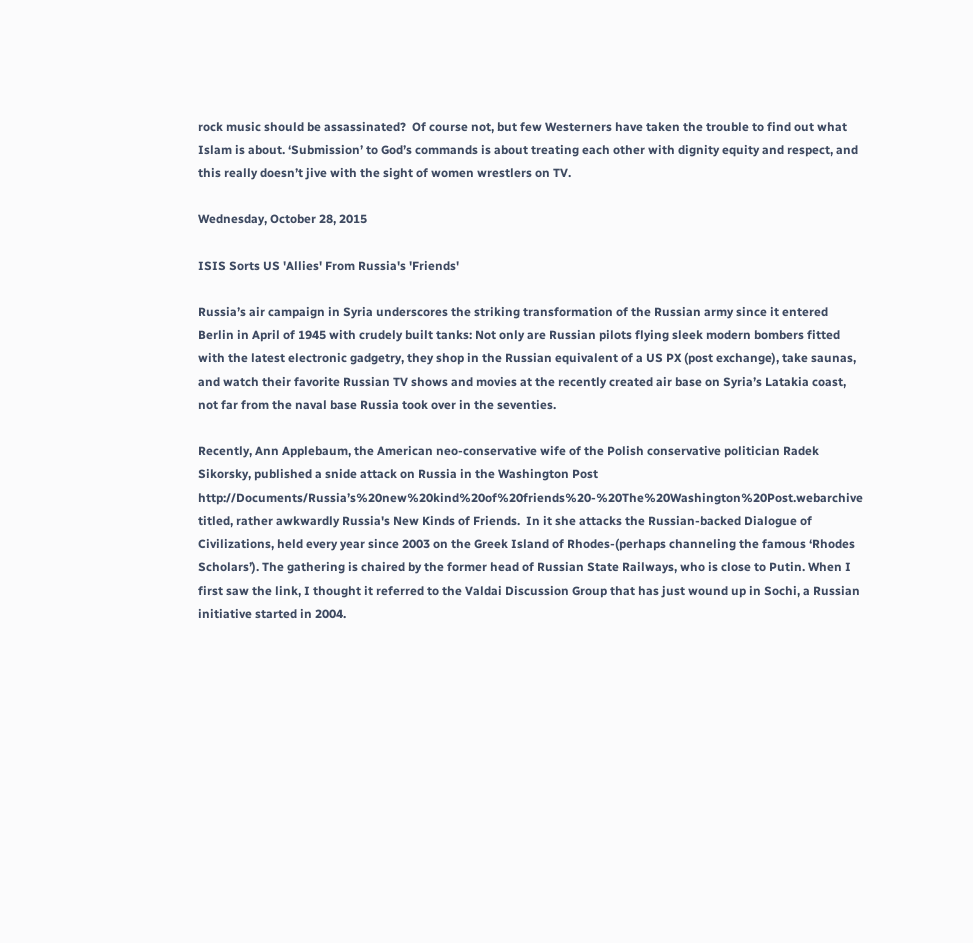rock music should be assassinated?  Of course not, but few Westerners have taken the trouble to find out what Islam is about. ‘Submission’ to God’s commands is about treating each other with dignity equity and respect, and this really doesn’t jive with the sight of women wrestlers on TV.

Wednesday, October 28, 2015

ISIS Sorts US 'Allies' From Russia's 'Friends'

Russia’s air campaign in Syria underscores the striking transformation of the Russian army since it entered Berlin in April of 1945 with crudely built tanks: Not only are Russian pilots flying sleek modern bombers fitted with the latest electronic gadgetry, they shop in the Russian equivalent of a US PX (post exchange), take saunas, and watch their favorite Russian TV shows and movies at the recently created air base on Syria’s Latakia coast, not far from the naval base Russia took over in the seventies.

Recently, Ann Applebaum, the American neo-conservative wife of the Polish conservative politician Radek Sikorsky, published a snide attack on Russia in the Washington Post http://Documents/Russia’s%20new%20kind%20of%20friends%20-%20The%20Washington%20Post.webarchive titled, rather awkwardly Russia's New Kinds of Friends.  In it she attacks the Russian-backed Dialogue of Civilizations, held every year since 2003 on the Greek Island of Rhodes-(perhaps channeling the famous ‘Rhodes Scholars’). The gathering is chaired by the former head of Russian State Railways, who is close to Putin. When I first saw the link, I thought it referred to the Valdai Discussion Group that has just wound up in Sochi, a Russian initiative started in 2004.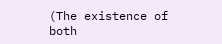(The existence of both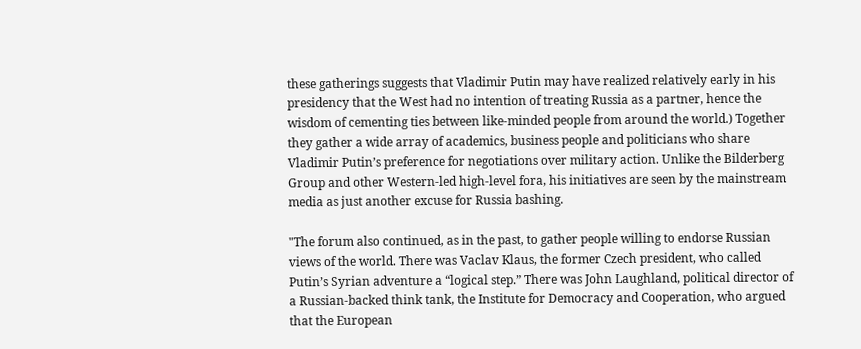these gatherings suggests that Vladimir Putin may have realized relatively early in his presidency that the West had no intention of treating Russia as a partner, hence the wisdom of cementing ties between like-minded people from around the world.) Together they gather a wide array of academics, business people and politicians who share Vladimir Putin’s preference for negotiations over military action. Unlike the Bilderberg Group and other Western-led high-level fora, his initiatives are seen by the mainstream media as just another excuse for Russia bashing.

"The forum also continued, as in the past, to gather people willing to endorse Russian views of the world. There was Vaclav Klaus, the former Czech president, who called Putin’s Syrian adventure a “logical step.” There was John Laughland, political director of a Russian-backed think tank, the Institute for Democracy and Cooperation, who argued that the European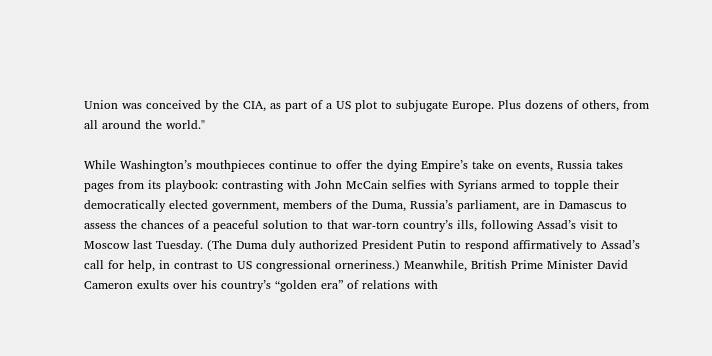Union was conceived by the CIA, as part of a US plot to subjugate Europe. Plus dozens of others, from all around the world."

While Washington’s mouthpieces continue to offer the dying Empire’s take on events, Russia takes pages from its playbook: contrasting with John McCain selfies with Syrians armed to topple their democratically elected government, members of the Duma, Russia’s parliament, are in Damascus to assess the chances of a peaceful solution to that war-torn country’s ills, following Assad’s visit to Moscow last Tuesday. (The Duma duly authorized President Putin to respond affirmatively to Assad’s call for help, in contrast to US congressional orneriness.) Meanwhile, British Prime Minister David Cameron exults over his country’s “golden era” of relations with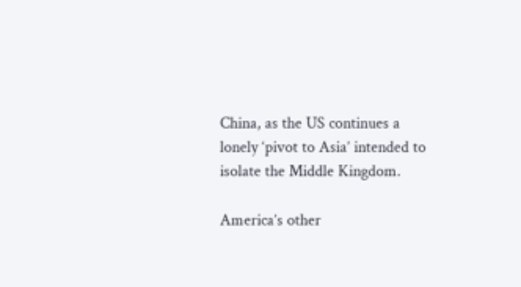China, as the US continues a lonely ‘pivot to Asia’ intended to isolate the Middle Kingdom.

America’s other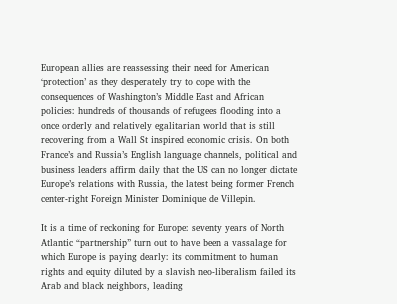European allies are reassessing their need for American ‘protection’ as they desperately try to cope with the consequences of Washington’s Middle East and African policies: hundreds of thousands of refugees flooding into a once orderly and relatively egalitarian world that is still recovering from a Wall St inspired economic crisis. On both France’s and Russia’s English language channels, political and business leaders affirm daily that the US can no longer dictate Europe’s relations with Russia, the latest being former French center-right Foreign Minister Dominique de Villepin.

It is a time of reckoning for Europe: seventy years of North Atlantic “partnership” turn out to have been a vassalage for which Europe is paying dearly: its commitment to human rights and equity diluted by a slavish neo-liberalism failed its Arab and black neighbors, leading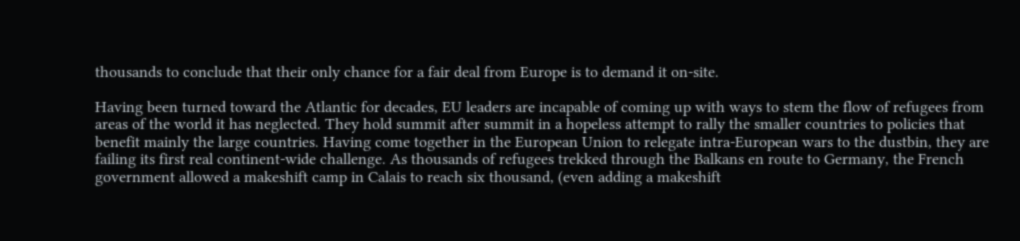thousands to conclude that their only chance for a fair deal from Europe is to demand it on-site.

Having been turned toward the Atlantic for decades, EU leaders are incapable of coming up with ways to stem the flow of refugees from areas of the world it has neglected. They hold summit after summit in a hopeless attempt to rally the smaller countries to policies that benefit mainly the large countries. Having come together in the European Union to relegate intra-European wars to the dustbin, they are failing its first real continent-wide challenge. As thousands of refugees trekked through the Balkans en route to Germany, the French government allowed a makeshift camp in Calais to reach six thousand, (even adding a makeshift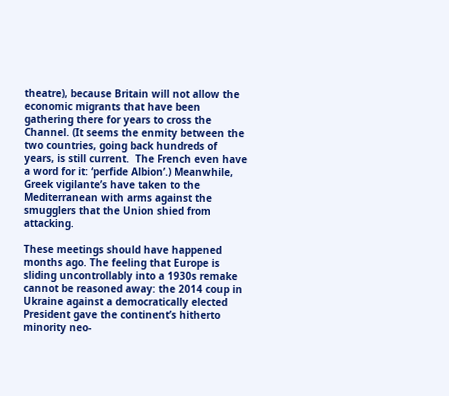theatre), because Britain will not allow the economic migrants that have been gathering there for years to cross the Channel. (It seems the enmity between the two countries, going back hundreds of years, is still current.  The French even have a word for it: ‘perfide Albion’.) Meanwhile, Greek vigilante’s have taken to the Mediterranean with arms against the smugglers that the Union shied from attacking.

These meetings should have happened months ago. The feeling that Europe is sliding uncontrollably into a 1930s remake cannot be reasoned away: the 2014 coup in Ukraine against a democratically elected President gave the continent’s hitherto minority neo-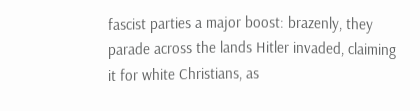fascist parties a major boost: brazenly, they parade across the lands Hitler invaded, claiming it for white Christians, as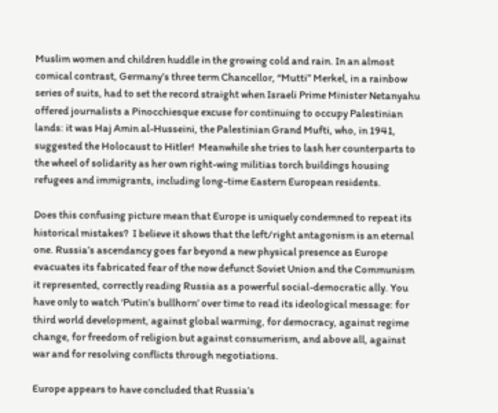Muslim women and children huddle in the growing cold and rain. In an almost comical contrast, Germany’s three term Chancellor, “Mutti” Merkel, in a rainbow series of suits, had to set the record straight when Israeli Prime Minister Netanyahu offered journalists a Pinocchiesque excuse for continuing to occupy Palestinian lands: it was Haj Amin al-Husseini, the Palestinian Grand Mufti, who, in 1941, suggested the Holocaust to Hitler!  Meanwhile she tries to lash her counterparts to the wheel of solidarity as her own right-wing militias torch buildings housing refugees and immigrants, including long-time Eastern European residents.

Does this confusing picture mean that Europe is uniquely condemned to repeat its historical mistakes?  I believe it shows that the left/right antagonism is an eternal one. Russia’s ascendancy goes far beyond a new physical presence as Europe evacuates its fabricated fear of the now defunct Soviet Union and the Communism it represented, correctly reading Russia as a powerful social-democratic ally. You have only to watch ‘Putin’s bullhorn’ over time to read its ideological message: for third world development, against global warming, for democracy, against regime change, for freedom of religion but against consumerism, and above all, against war and for resolving conflicts through negotiations.

Europe appears to have concluded that Russia’s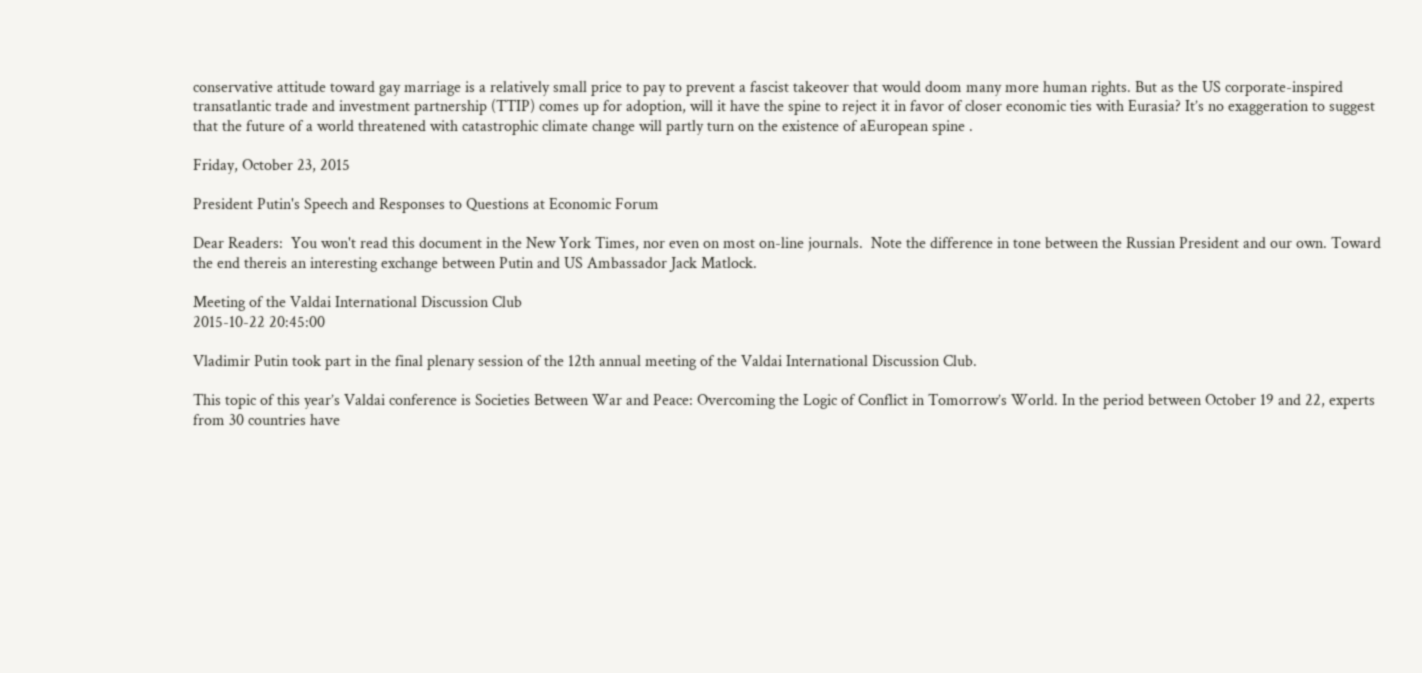conservative attitude toward gay marriage is a relatively small price to pay to prevent a fascist takeover that would doom many more human rights. But as the US corporate-inspired transatlantic trade and investment partnership (TTIP) comes up for adoption, will it have the spine to reject it in favor of closer economic ties with Eurasia? It’s no exaggeration to suggest that the future of a world threatened with catastrophic climate change will partly turn on the existence of aEuropean spine .

Friday, October 23, 2015

President Putin's Speech and Responses to Questions at Economic Forum

Dear Readers:  You won't read this document in the New York Times, nor even on most on-line journals.  Note the difference in tone between the Russian President and our own. Toward the end thereis an interesting exchange between Putin and US Ambassador Jack Matlock.

Meeting of the Valdai International Discussion Club
2015-10-22 20:45:00

Vladimir Putin took part in the final plenary session of the 12th annual meeting of the Valdai International Discussion Club.

This topic of this year’s Valdai conference is Societies Between War and Peace: Overcoming the Logic of Conflict in Tomorrow’s World. In the period between October 19 and 22, experts from 30 countries have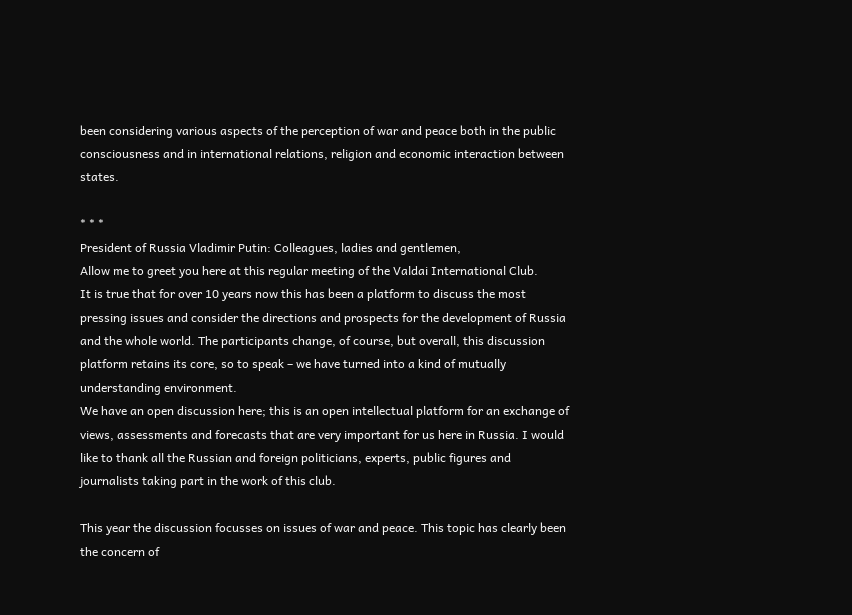been considering various aspects of the perception of war and peace both in the public consciousness and in international relations, religion and economic interaction between states.

* * *
President of Russia Vladimir Putin: Colleagues, ladies and gentlemen,
Allow me to greet you here at this regular meeting of the Valdai International Club.
It is true that for over 10 years now this has been a platform to discuss the most pressing issues and consider the directions and prospects for the development of Russia and the whole world. The participants change, of course, but overall, this discussion platform retains its core, so to speak – we have turned into a kind of mutually understanding environment.
We have an open discussion here; this is an open intellectual platform for an exchange of views, assessments and forecasts that are very important for us here in Russia. I would like to thank all the Russian and foreign politicians, experts, public figures and journalists taking part in the work of this club.

This year the discussion focusses on issues of war and peace. This topic has clearly been the concern of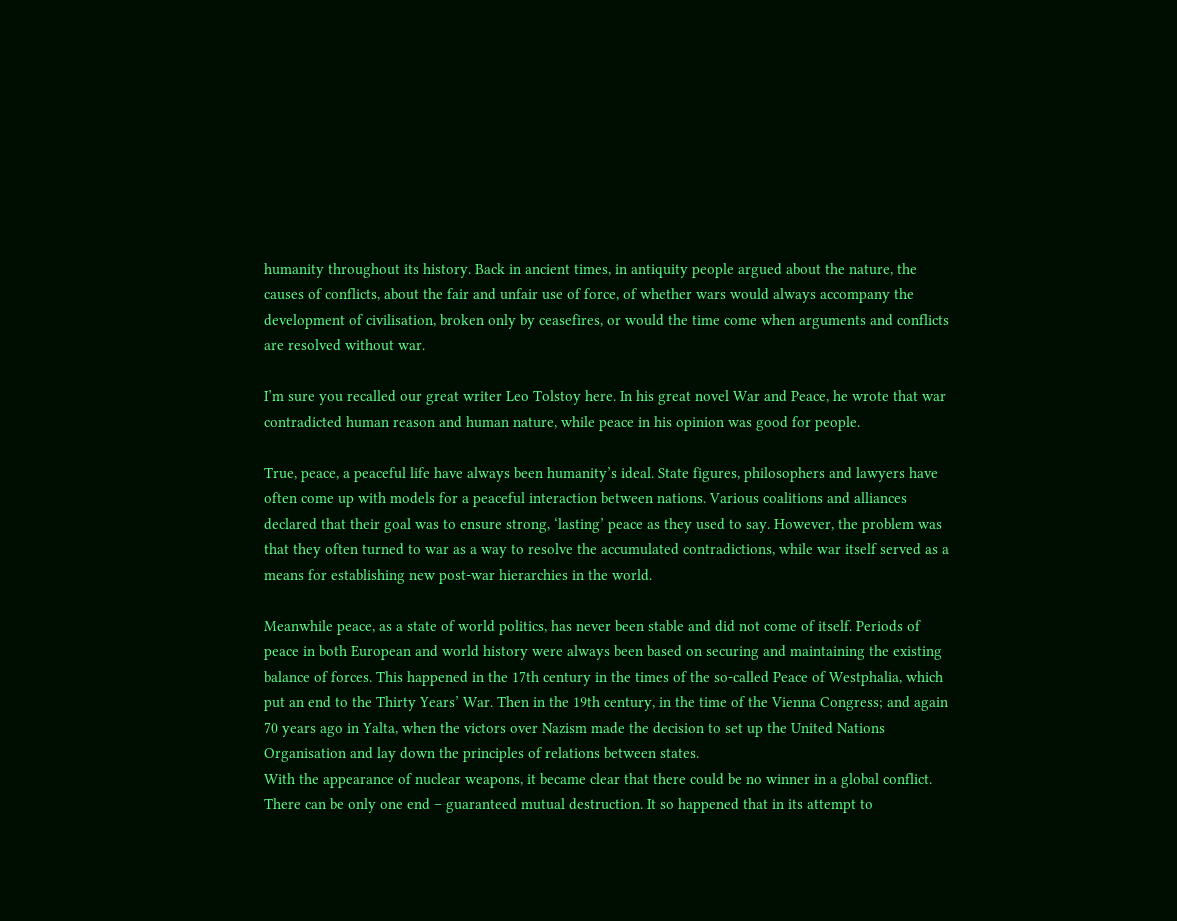humanity throughout its history. Back in ancient times, in antiquity people argued about the nature, the causes of conflicts, about the fair and unfair use of force, of whether wars would always accompany the development of civilisation, broken only by ceasefires, or would the time come when arguments and conflicts are resolved without war.

I’m sure you recalled our great writer Leo Tolstoy here. In his great novel War and Peace, he wrote that war contradicted human reason and human nature, while peace in his opinion was good for people.

True, peace, a peaceful life have always been humanity’s ideal. State figures, philosophers and lawyers have often come up with models for a peaceful interaction between nations. Various coalitions and alliances declared that their goal was to ensure strong, ‘lasting’ peace as they used to say. However, the problem was that they often turned to war as a way to resolve the accumulated contradictions, while war itself served as a means for establishing new post-war hierarchies in the world.

Meanwhile peace, as a state of world politics, has never been stable and did not come of itself. Periods of peace in both European and world history were always been based on securing and maintaining the existing balance of forces. This happened in the 17th century in the times of the so-called Peace of Westphalia, which put an end to the Thirty Years’ War. Then in the 19th century, in the time of the Vienna Congress; and again 70 years ago in Yalta, when the victors over Nazism made the decision to set up the United Nations Organisation and lay down the principles of relations between states.
With the appearance of nuclear weapons, it became clear that there could be no winner in a global conflict. There can be only one end – guaranteed mutual destruction. It so happened that in its attempt to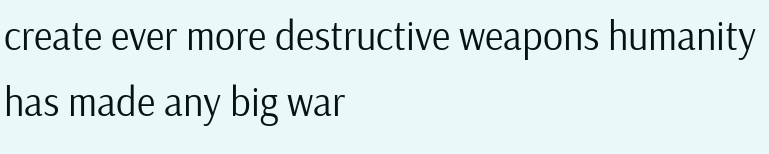create ever more destructive weapons humanity has made any big war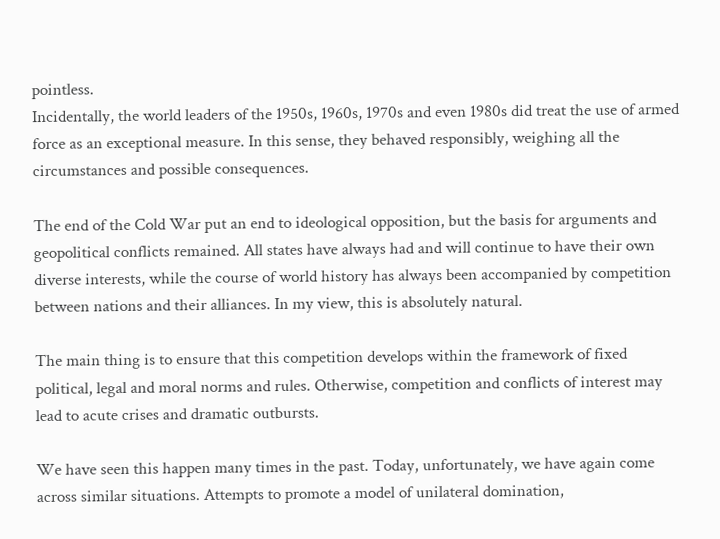pointless.
Incidentally, the world leaders of the 1950s, 1960s, 1970s and even 1980s did treat the use of armed force as an exceptional measure. In this sense, they behaved responsibly, weighing all the circumstances and possible consequences.

The end of the Cold War put an end to ideological opposition, but the basis for arguments and geopolitical conflicts remained. All states have always had and will continue to have their own diverse interests, while the course of world history has always been accompanied by competition between nations and their alliances. In my view, this is absolutely natural.

The main thing is to ensure that this competition develops within the framework of fixed political, legal and moral norms and rules. Otherwise, competition and conflicts of interest may lead to acute crises and dramatic outbursts.

We have seen this happen many times in the past. Today, unfortunately, we have again come across similar situations. Attempts to promote a model of unilateral domination,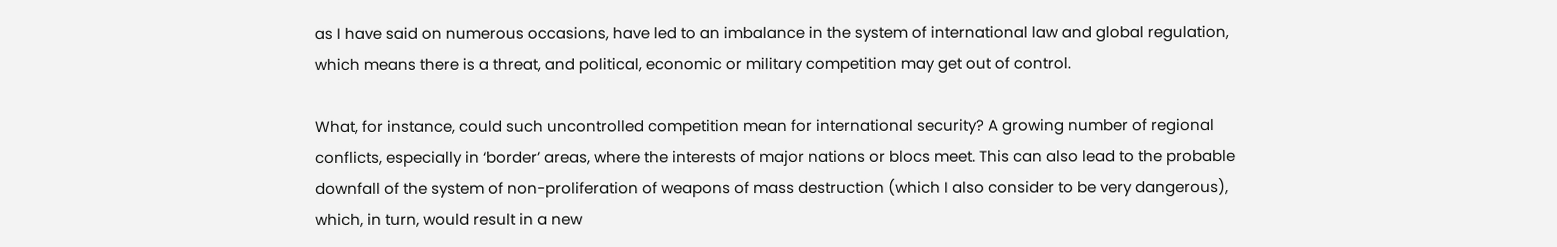as I have said on numerous occasions, have led to an imbalance in the system of international law and global regulation, which means there is a threat, and political, economic or military competition may get out of control.

What, for instance, could such uncontrolled competition mean for international security? A growing number of regional conflicts, especially in ‘border’ areas, where the interests of major nations or blocs meet. This can also lead to the probable downfall of the system of non-proliferation of weapons of mass destruction (which I also consider to be very dangerous), which, in turn, would result in a new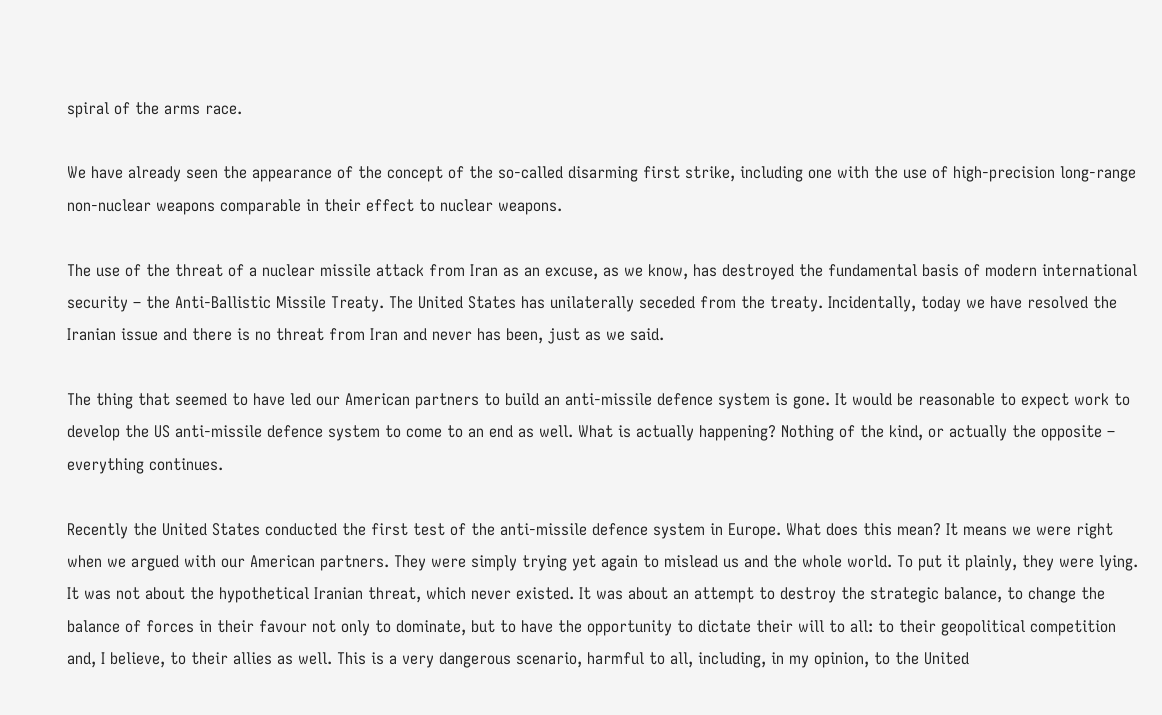spiral of the arms race.

We have already seen the appearance of the concept of the so-called disarming first strike, including one with the use of high-precision long-range non-nuclear weapons comparable in their effect to nuclear weapons.

The use of the threat of a nuclear missile attack from Iran as an excuse, as we know, has destroyed the fundamental basis of modern international security – the Anti-Ballistic Missile Treaty. The United States has unilaterally seceded from the treaty. Incidentally, today we have resolved the Iranian issue and there is no threat from Iran and never has been, just as we said.

The thing that seemed to have led our American partners to build an anti-missile defence system is gone. It would be reasonable to expect work to develop the US anti-missile defence system to come to an end as well. What is actually happening? Nothing of the kind, or actually the opposite – everything continues.

Recently the United States conducted the first test of the anti-missile defence system in Europe. What does this mean? It means we were right when we argued with our American partners. They were simply trying yet again to mislead us and the whole world. To put it plainly, they were lying. It was not about the hypothetical Iranian threat, which never existed. It was about an attempt to destroy the strategic balance, to change the balance of forces in their favour not only to dominate, but to have the opportunity to dictate their will to all: to their geopolitical competition and, I believe, to their allies as well. This is a very dangerous scenario, harmful to all, including, in my opinion, to the United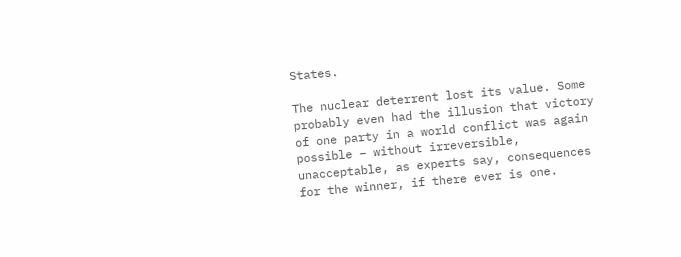States.

The nuclear deterrent lost its value. Some probably even had the illusion that victory of one party in a world conflict was again possible – without irreversible, unacceptable, as experts say, consequences for the winner, if there ever is one.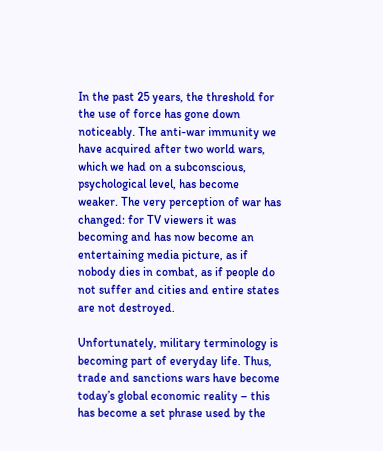In the past 25 years, the threshold for the use of force has gone down noticeably. The anti-war immunity we have acquired after two world wars, which we had on a subconscious, psychological level, has become weaker. The very perception of war has changed: for TV viewers it was becoming and has now become an entertaining media picture, as if nobody dies in combat, as if people do not suffer and cities and entire states are not destroyed.

Unfortunately, military terminology is becoming part of everyday life. Thus, trade and sanctions wars have become today’s global economic reality – this has become a set phrase used by the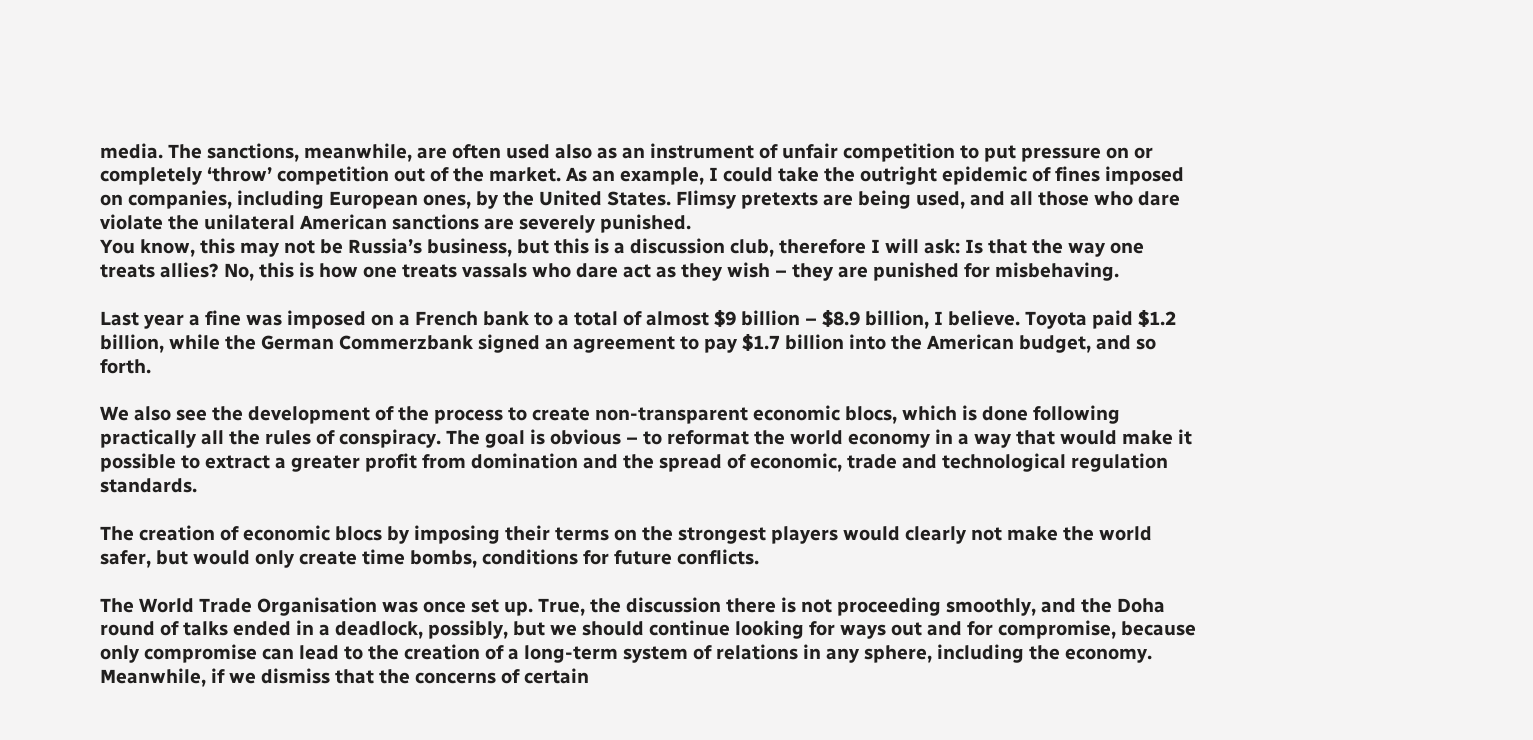media. The sanctions, meanwhile, are often used also as an instrument of unfair competition to put pressure on or completely ‘throw’ competition out of the market. As an example, I could take the outright epidemic of fines imposed on companies, including European ones, by the United States. Flimsy pretexts are being used, and all those who dare violate the unilateral American sanctions are severely punished.
You know, this may not be Russia’s business, but this is a discussion club, therefore I will ask: Is that the way one treats allies? No, this is how one treats vassals who dare act as they wish – they are punished for misbehaving.

Last year a fine was imposed on a French bank to a total of almost $9 billion – $8.9 billion, I believe. Toyota paid $1.2 billion, while the German Commerzbank signed an agreement to pay $1.7 billion into the American budget, and so forth.

We also see the development of the process to create non-transparent economic blocs, which is done following practically all the rules of conspiracy. The goal is obvious – to reformat the world economy in a way that would make it possible to extract a greater profit from domination and the spread of economic, trade and technological regulation standards.

The creation of economic blocs by imposing their terms on the strongest players would clearly not make the world safer, but would only create time bombs, conditions for future conflicts.

The World Trade Organisation was once set up. True, the discussion there is not proceeding smoothly, and the Doha round of talks ended in a deadlock, possibly, but we should continue looking for ways out and for compromise, because only compromise can lead to the creation of a long-term system of relations in any sphere, including the economy. Meanwhile, if we dismiss that the concerns of certain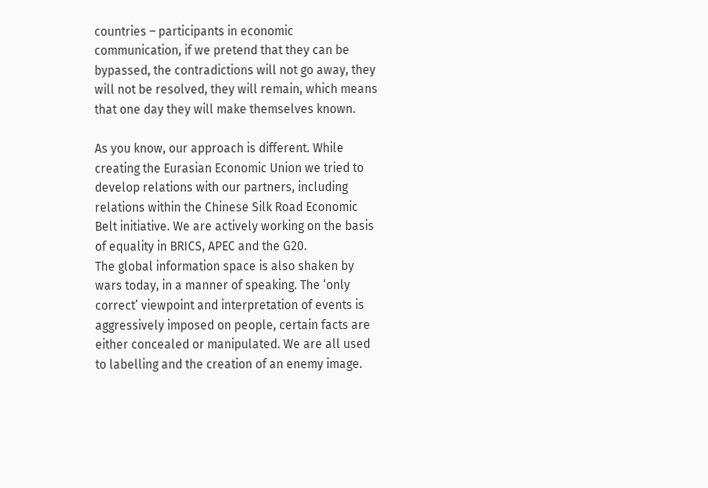countries – participants in economic communication, if we pretend that they can be bypassed, the contradictions will not go away, they will not be resolved, they will remain, which means that one day they will make themselves known.

As you know, our approach is different. While creating the Eurasian Economic Union we tried to develop relations with our partners, including relations within the Chinese Silk Road Economic Belt initiative. We are actively working on the basis of equality in BRICS, APEC and the G20.
The global information space is also shaken by wars today, in a manner of speaking. The ‘only correct’ viewpoint and interpretation of events is aggressively imposed on people, certain facts are either concealed or manipulated. We are all used to labelling and the creation of an enemy image.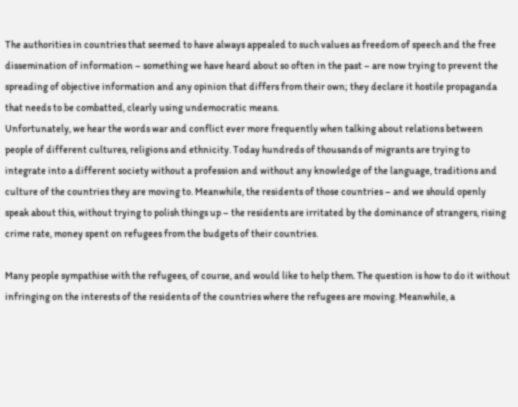The authorities in countries that seemed to have always appealed to such values as freedom of speech and the free dissemination of information – something we have heard about so often in the past – are now trying to prevent the spreading of objective information and any opinion that differs from their own; they declare it hostile propaganda that needs to be combatted, clearly using undemocratic means.
Unfortunately, we hear the words war and conflict ever more frequently when talking about relations between people of different cultures, religions and ethnicity. Today hundreds of thousands of migrants are trying to integrate into a different society without a profession and without any knowledge of the language, traditions and culture of the countries they are moving to. Meanwhile, the residents of those countries – and we should openly speak about this, without trying to polish things up – the residents are irritated by the dominance of strangers, rising crime rate, money spent on refugees from the budgets of their countries.

Many people sympathise with the refugees, of course, and would like to help them. The question is how to do it without infringing on the interests of the residents of the countries where the refugees are moving. Meanwhile, a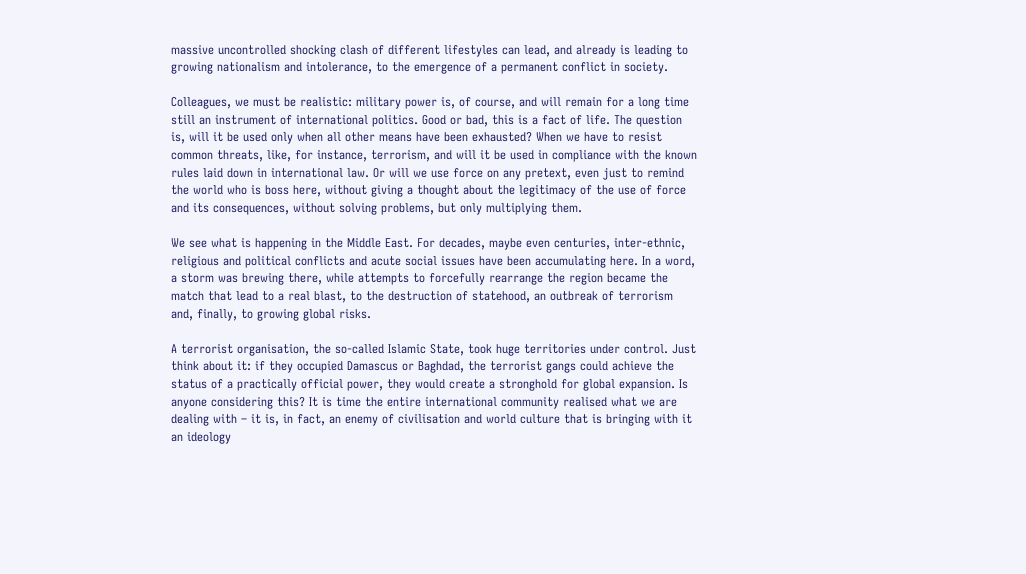massive uncontrolled shocking clash of different lifestyles can lead, and already is leading to growing nationalism and intolerance, to the emergence of a permanent conflict in society.

Colleagues, we must be realistic: military power is, of course, and will remain for a long time still an instrument of international politics. Good or bad, this is a fact of life. The question is, will it be used only when all other means have been exhausted? When we have to resist common threats, like, for instance, terrorism, and will it be used in compliance with the known rules laid down in international law. Or will we use force on any pretext, even just to remind the world who is boss here, without giving a thought about the legitimacy of the use of force and its consequences, without solving problems, but only multiplying them.

We see what is happening in the Middle East. For decades, maybe even centuries, inter-ethnic, religious and political conflicts and acute social issues have been accumulating here. In a word, a storm was brewing there, while attempts to forcefully rearrange the region became the match that lead to a real blast, to the destruction of statehood, an outbreak of terrorism and, finally, to growing global risks.

A terrorist organisation, the so-called Islamic State, took huge territories under control. Just think about it: if they occupied Damascus or Baghdad, the terrorist gangs could achieve the status of a practically official power, they would create a stronghold for global expansion. Is anyone considering this? It is time the entire international community realised what we are dealing with – it is, in fact, an enemy of civilisation and world culture that is bringing with it an ideology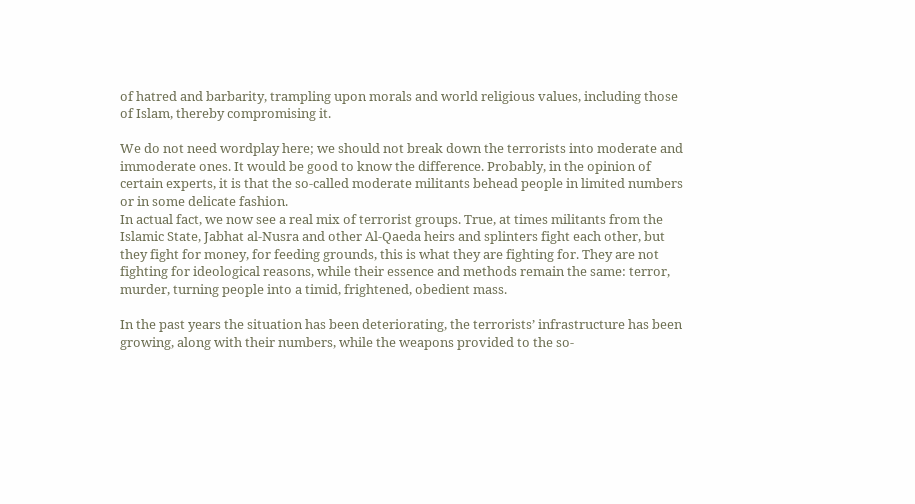of hatred and barbarity, trampling upon morals and world religious values, including those of Islam, thereby compromising it.

We do not need wordplay here; we should not break down the terrorists into moderate and immoderate ones. It would be good to know the difference. Probably, in the opinion of certain experts, it is that the so-called moderate militants behead people in limited numbers or in some delicate fashion.
In actual fact, we now see a real mix of terrorist groups. True, at times militants from the Islamic State, Jabhat al-Nusra and other Al-Qaeda heirs and splinters fight each other, but they fight for money, for feeding grounds, this is what they are fighting for. They are not fighting for ideological reasons, while their essence and methods remain the same: terror, murder, turning people into a timid, frightened, obedient mass.

In the past years the situation has been deteriorating, the terrorists’ infrastructure has been growing, along with their numbers, while the weapons provided to the so-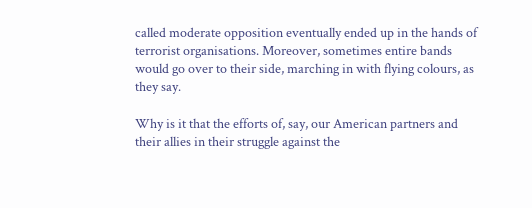called moderate opposition eventually ended up in the hands of terrorist organisations. Moreover, sometimes entire bands would go over to their side, marching in with flying colours, as they say.

Why is it that the efforts of, say, our American partners and their allies in their struggle against the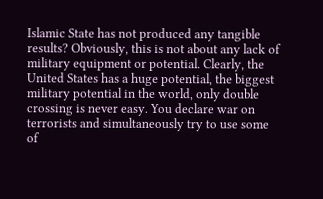Islamic State has not produced any tangible results? Obviously, this is not about any lack of military equipment or potential. Clearly, the United States has a huge potential, the biggest military potential in the world, only double crossing is never easy. You declare war on terrorists and simultaneously try to use some of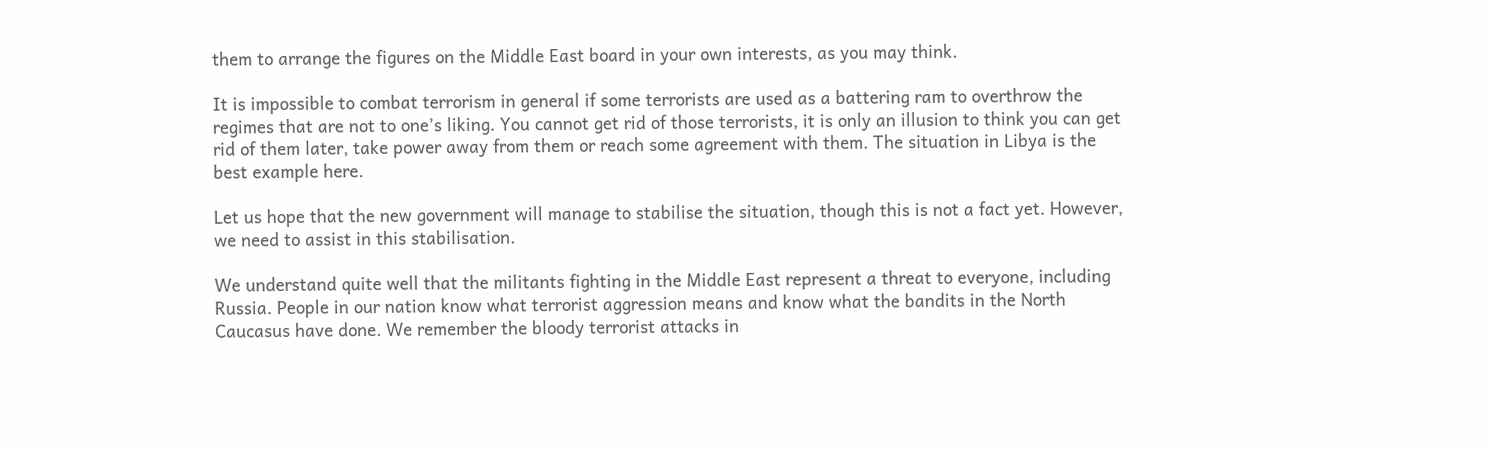them to arrange the figures on the Middle East board in your own interests, as you may think.

It is impossible to combat terrorism in general if some terrorists are used as a battering ram to overthrow the regimes that are not to one’s liking. You cannot get rid of those terrorists, it is only an illusion to think you can get rid of them later, take power away from them or reach some agreement with them. The situation in Libya is the best example here.

Let us hope that the new government will manage to stabilise the situation, though this is not a fact yet. However, we need to assist in this stabilisation.

We understand quite well that the militants fighting in the Middle East represent a threat to everyone, including Russia. People in our nation know what terrorist aggression means and know what the bandits in the North Caucasus have done. We remember the bloody terrorist attacks in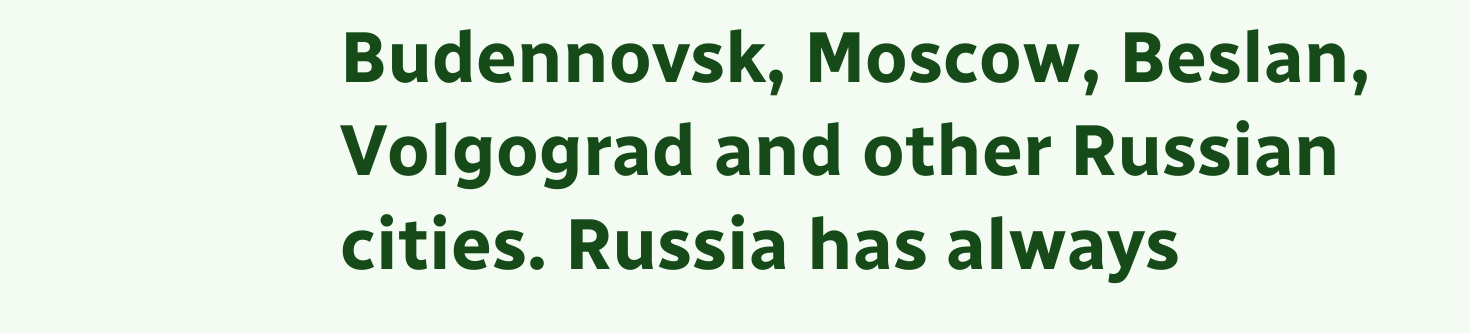Budennovsk, Moscow, Beslan, Volgograd and other Russian cities. Russia has always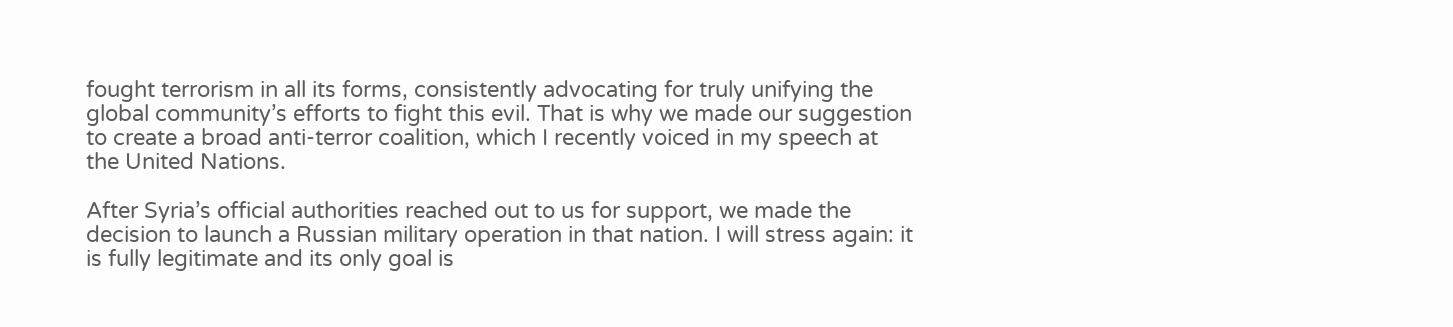fought terrorism in all its forms, consistently advocating for truly unifying the global community’s efforts to fight this evil. That is why we made our suggestion to create a broad anti-terror coalition, which I recently voiced in my speech at the United Nations.

After Syria’s official authorities reached out to us for support, we made the decision to launch a Russian military operation in that nation. I will stress again: it is fully legitimate and its only goal is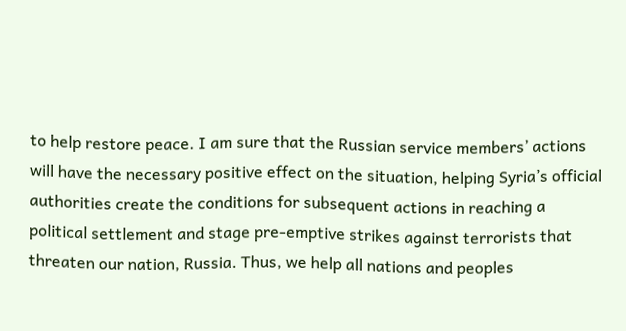to help restore peace. I am sure that the Russian service members’ actions will have the necessary positive effect on the situation, helping Syria’s official authorities create the conditions for subsequent actions in reaching a political settlement and stage pre-emptive strikes against terrorists that threaten our nation, Russia. Thus, we help all nations and peoples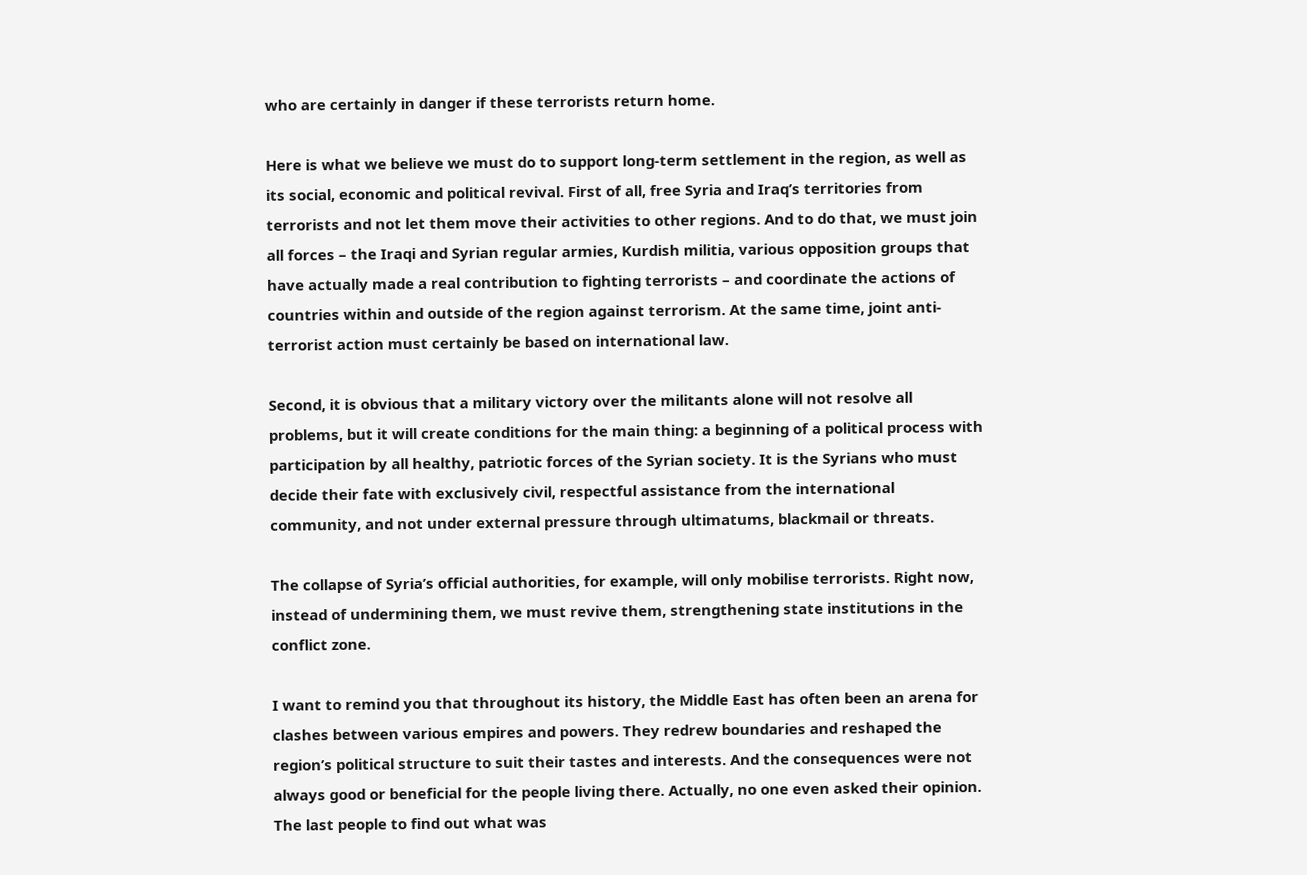who are certainly in danger if these terrorists return home.

Here is what we believe we must do to support long-term settlement in the region, as well as its social, economic and political revival. First of all, free Syria and Iraq’s territories from terrorists and not let them move their activities to other regions. And to do that, we must join all forces – the Iraqi and Syrian regular armies, Kurdish militia, various opposition groups that have actually made a real contribution to fighting terrorists – and coordinate the actions of countries within and outside of the region against terrorism. At the same time, joint anti-terrorist action must certainly be based on international law.

Second, it is obvious that a military victory over the militants alone will not resolve all problems, but it will create conditions for the main thing: a beginning of a political process with participation by all healthy, patriotic forces of the Syrian society. It is the Syrians who must decide their fate with exclusively civil, respectful assistance from the international community, and not under external pressure through ultimatums, blackmail or threats.

The collapse of Syria’s official authorities, for example, will only mobilise terrorists. Right now, instead of undermining them, we must revive them, strengthening state institutions in the conflict zone.

I want to remind you that throughout its history, the Middle East has often been an arena for clashes between various empires and powers. They redrew boundaries and reshaped the region’s political structure to suit their tastes and interests. And the consequences were not always good or beneficial for the people living there. Actually, no one even asked their opinion. The last people to find out what was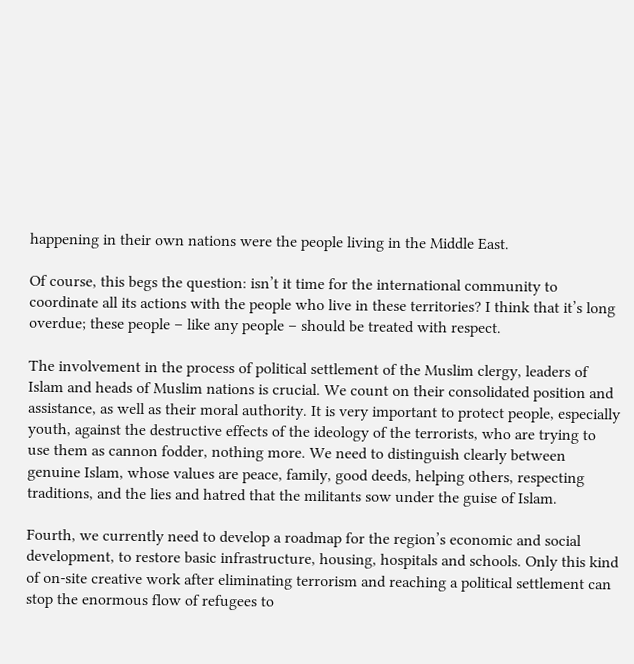happening in their own nations were the people living in the Middle East.

Of course, this begs the question: isn’t it time for the international community to coordinate all its actions with the people who live in these territories? I think that it’s long overdue; these people – like any people – should be treated with respect.

The involvement in the process of political settlement of the Muslim clergy, leaders of Islam and heads of Muslim nations is crucial. We count on their consolidated position and assistance, as well as their moral authority. It is very important to protect people, especially youth, against the destructive effects of the ideology of the terrorists, who are trying to use them as cannon fodder, nothing more. We need to distinguish clearly between genuine Islam, whose values are peace, family, good deeds, helping others, respecting traditions, and the lies and hatred that the militants sow under the guise of Islam.

Fourth, we currently need to develop a roadmap for the region’s economic and social development, to restore basic infrastructure, housing, hospitals and schools. Only this kind of on-site creative work after eliminating terrorism and reaching a political settlement can stop the enormous flow of refugees to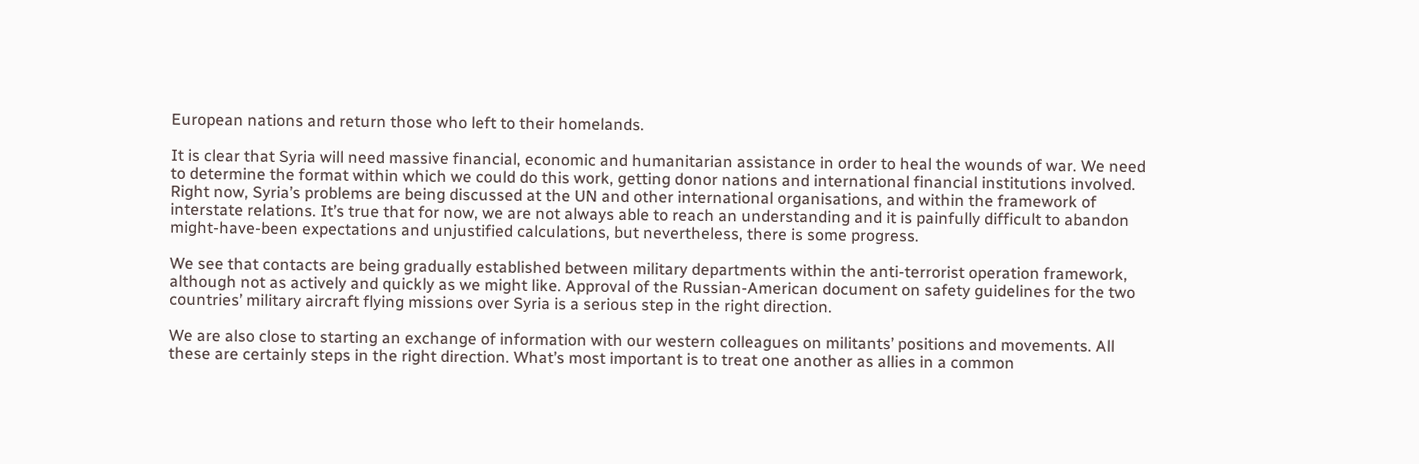European nations and return those who left to their homelands.

It is clear that Syria will need massive financial, economic and humanitarian assistance in order to heal the wounds of war. We need to determine the format within which we could do this work, getting donor nations and international financial institutions involved. Right now, Syria’s problems are being discussed at the UN and other international organisations, and within the framework of interstate relations. It’s true that for now, we are not always able to reach an understanding and it is painfully difficult to abandon might-have-been expectations and unjustified calculations, but nevertheless, there is some progress.

We see that contacts are being gradually established between military departments within the anti-terrorist operation framework, although not as actively and quickly as we might like. Approval of the Russian-American document on safety guidelines for the two countries’ military aircraft flying missions over Syria is a serious step in the right direction.

We are also close to starting an exchange of information with our western colleagues on militants’ positions and movements. All these are certainly steps in the right direction. What’s most important is to treat one another as allies in a common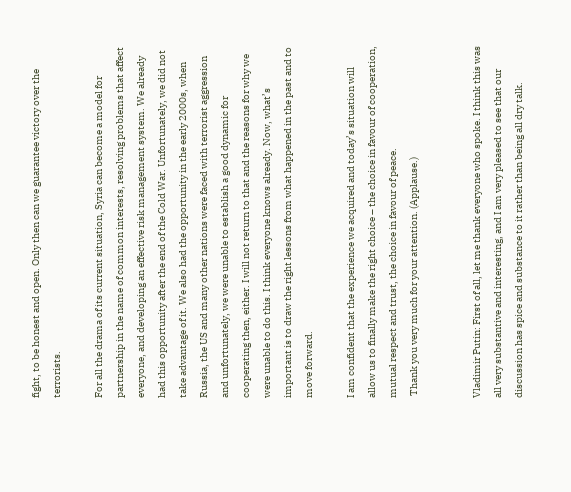fight, to be honest and open. Only then can we guarantee victory over the terrorists.

For all the drama of its current situation, Syria can become a model for partnership in the name of common interests, resolving problems that affect everyone, and developing an effective risk management system. We already had this opportunity after the end of the Cold War. Unfortunately, we did not take advantage of it. We also had the opportunity in the early 2000s, when Russia, the US and many other nations were faced with terrorist aggression and unfortunately, we were unable to establish a good dynamic for cooperating then, either. I will not return to that and the reasons for why we were unable to do this. I think everyone knows already. Now, what’s important is to draw the right lessons from what happened in the past and to move forward.

I am confident that the experience we acquired and today’s situation will allow us to finally make the right choice – the choice in favour of cooperation, mutual respect and trust, the choice in favour of peace.
 Thank you very much for your attention. (Applause.)


Vladimir Putin: First of all, let me thank everyone who spoke. I think this was all very substantive and interesting, and I am very pleased to see that our discussion has spice and substance to it rather than being all dry talk.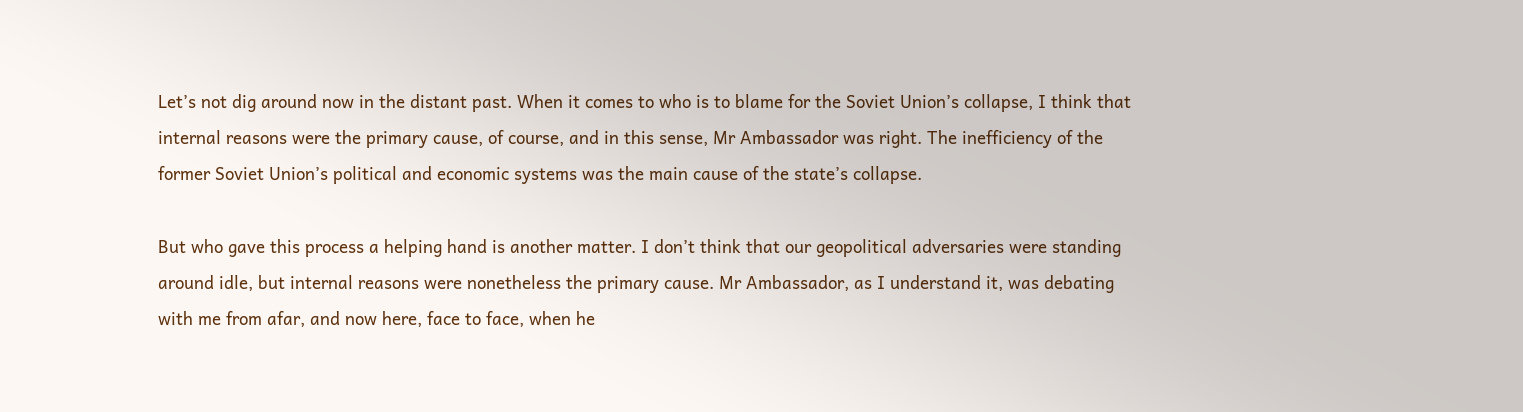Let’s not dig around now in the distant past. When it comes to who is to blame for the Soviet Union’s collapse, I think that internal reasons were the primary cause, of course, and in this sense, Mr Ambassador was right. The inefficiency of the former Soviet Union’s political and economic systems was the main cause of the state’s collapse.

But who gave this process a helping hand is another matter. I don’t think that our geopolitical adversaries were standing around idle, but internal reasons were nonetheless the primary cause. Mr Ambassador, as I understand it, was debating with me from afar, and now here, face to face, when he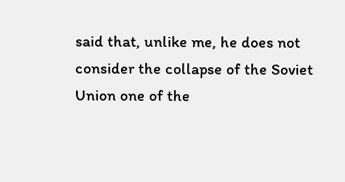said that, unlike me, he does not consider the collapse of the Soviet Union one of the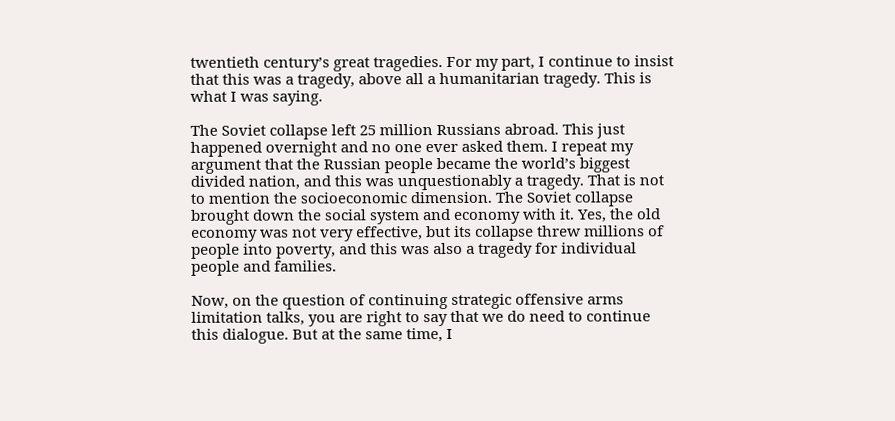twentieth century’s great tragedies. For my part, I continue to insist that this was a tragedy, above all a humanitarian tragedy. This is what I was saying.

The Soviet collapse left 25 million Russians abroad. This just happened overnight and no one ever asked them. I repeat my argument that the Russian people became the world’s biggest divided nation, and this was unquestionably a tragedy. That is not to mention the socioeconomic dimension. The Soviet collapse brought down the social system and economy with it. Yes, the old economy was not very effective, but its collapse threw millions of people into poverty, and this was also a tragedy for individual people and families.

Now, on the question of continuing strategic offensive arms limitation talks, you are right to say that we do need to continue this dialogue. But at the same time, I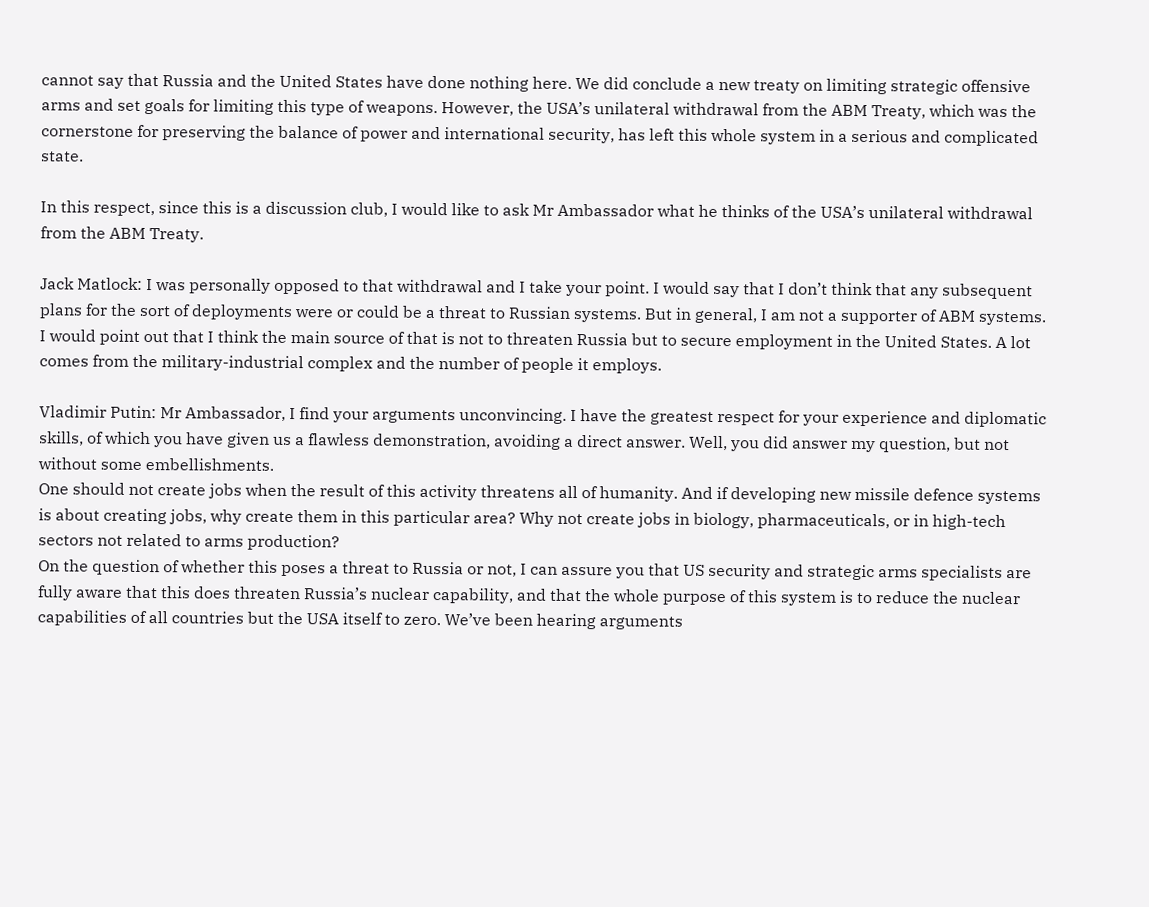cannot say that Russia and the United States have done nothing here. We did conclude a new treaty on limiting strategic offensive arms and set goals for limiting this type of weapons. However, the USA’s unilateral withdrawal from the ABM Treaty, which was the cornerstone for preserving the balance of power and international security, has left this whole system in a serious and complicated state.

In this respect, since this is a discussion club, I would like to ask Mr Ambassador what he thinks of the USA’s unilateral withdrawal from the ABM Treaty.

Jack Matlock: I was personally opposed to that withdrawal and I take your point. I would say that I don’t think that any subsequent plans for the sort of deployments were or could be a threat to Russian systems. But in general, I am not a supporter of ABM systems. I would point out that I think the main source of that is not to threaten Russia but to secure employment in the United States. A lot comes from the military-industrial complex and the number of people it employs.

Vladimir Putin: Mr Ambassador, I find your arguments unconvincing. I have the greatest respect for your experience and diplomatic skills, of which you have given us a flawless demonstration, avoiding a direct answer. Well, you did answer my question, but not without some embellishments.
One should not create jobs when the result of this activity threatens all of humanity. And if developing new missile defence systems is about creating jobs, why create them in this particular area? Why not create jobs in biology, pharmaceuticals, or in high-tech sectors not related to arms production?
On the question of whether this poses a threat to Russia or not, I can assure you that US security and strategic arms specialists are fully aware that this does threaten Russia’s nuclear capability, and that the whole purpose of this system is to reduce the nuclear capabilities of all countries but the USA itself to zero. We’ve been hearing arguments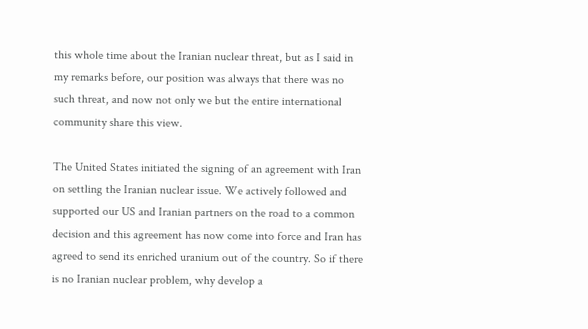this whole time about the Iranian nuclear threat, but as I said in my remarks before, our position was always that there was no such threat, and now not only we but the entire international community share this view.

The United States initiated the signing of an agreement with Iran on settling the Iranian nuclear issue. We actively followed and supported our US and Iranian partners on the road to a common decision and this agreement has now come into force and Iran has agreed to send its enriched uranium out of the country. So if there is no Iranian nuclear problem, why develop a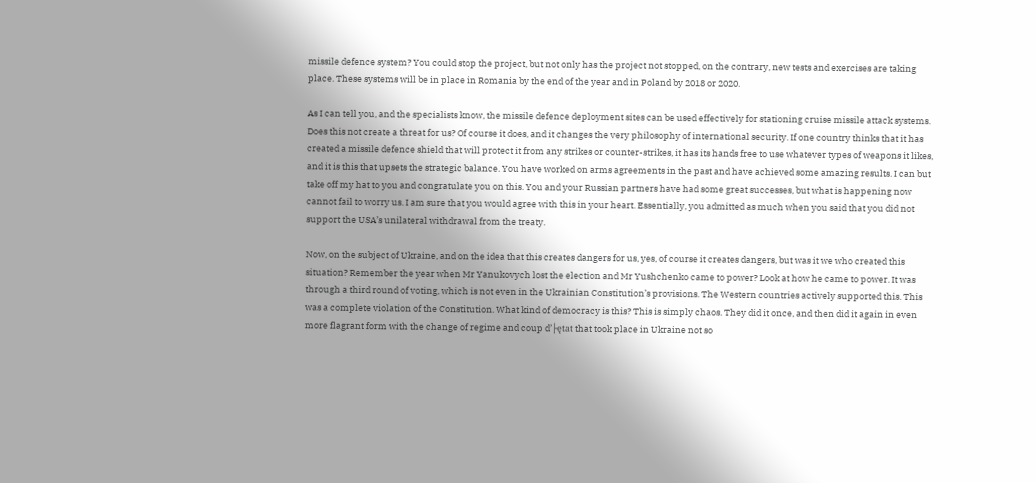missile defence system? You could stop the project, but not only has the project not stopped, on the contrary, new tests and exercises are taking place. These systems will be in place in Romania by the end of the year and in Poland by 2018 or 2020.

As I can tell you, and the specialists know, the missile defence deployment sites can be used effectively for stationing cruise missile attack systems. Does this not create a threat for us? Of course it does, and it changes the very philosophy of international security. If one country thinks that it has created a missile defence shield that will protect it from any strikes or counter-strikes, it has its hands free to use whatever types of weapons it likes, and it is this that upsets the strategic balance. You have worked on arms agreements in the past and have achieved some amazing results. I can but take off my hat to you and congratulate you on this. You and your Russian partners have had some great successes, but what is happening now cannot fail to worry us. I am sure that you would agree with this in your heart. Essentially, you admitted as much when you said that you did not support the USA’s unilateral withdrawal from the treaty.

Now, on the subject of Ukraine, and on the idea that this creates dangers for us, yes, of course it creates dangers, but was it we who created this situation? Remember the year when Mr Yanukovych lost the election and Mr Yushchenko came to power? Look at how he came to power. It was through a third round of voting, which is not even in the Ukrainian Constitution’s provisions. The Western countries actively supported this. This was a complete violation of the Constitution. What kind of democracy is this? This is simply chaos. They did it once, and then did it again in even more flagrant form with the change of regime and coup d’├ętat that took place in Ukraine not so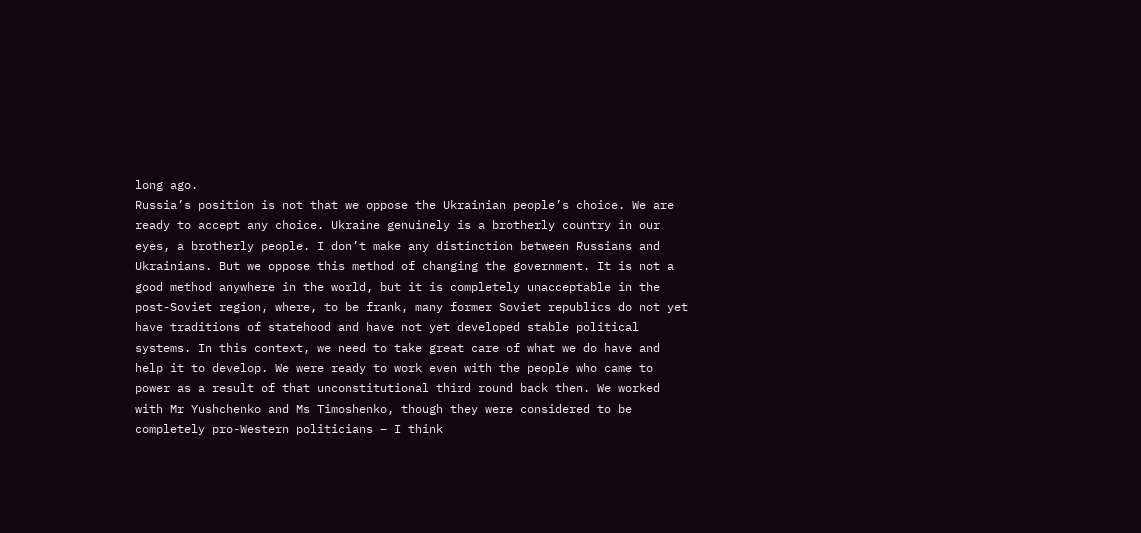long ago.
Russia’s position is not that we oppose the Ukrainian people’s choice. We are ready to accept any choice. Ukraine genuinely is a brotherly country in our eyes, a brotherly people. I don’t make any distinction between Russians and Ukrainians. But we oppose this method of changing the government. It is not a good method anywhere in the world, but it is completely unacceptable in the post-Soviet region, where, to be frank, many former Soviet republics do not yet have traditions of statehood and have not yet developed stable political systems. In this context, we need to take great care of what we do have and help it to develop. We were ready to work even with the people who came to power as a result of that unconstitutional third round back then. We worked with Mr Yushchenko and Ms Timoshenko, though they were considered to be completely pro-Western politicians – I think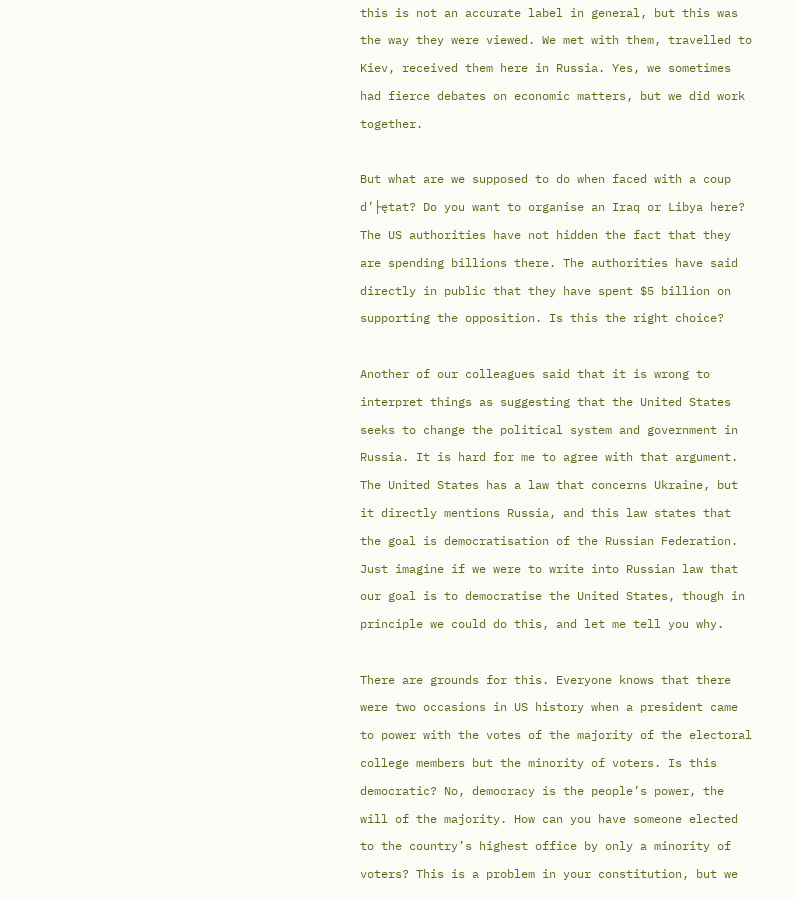this is not an accurate label in general, but this was the way they were viewed. We met with them, travelled to Kiev, received them here in Russia. Yes, we sometimes had fierce debates on economic matters, but we did work together.

But what are we supposed to do when faced with a coup d’├ętat? Do you want to organise an Iraq or Libya here? The US authorities have not hidden the fact that they are spending billions there. The authorities have said directly in public that they have spent $5 billion on supporting the opposition. Is this the right choice?

Another of our colleagues said that it is wrong to interpret things as suggesting that the United States seeks to change the political system and government in Russia. It is hard for me to agree with that argument. The United States has a law that concerns Ukraine, but it directly mentions Russia, and this law states that the goal is democratisation of the Russian Federation. Just imagine if we were to write into Russian law that our goal is to democratise the United States, though in principle we could do this, and let me tell you why.

There are grounds for this. Everyone knows that there were two occasions in US history when a president came to power with the votes of the majority of the electoral college members but the minority of voters. Is this democratic? No, democracy is the people’s power, the will of the majority. How can you have someone elected to the country’s highest office by only a minority of voters? This is a problem in your constitution, but we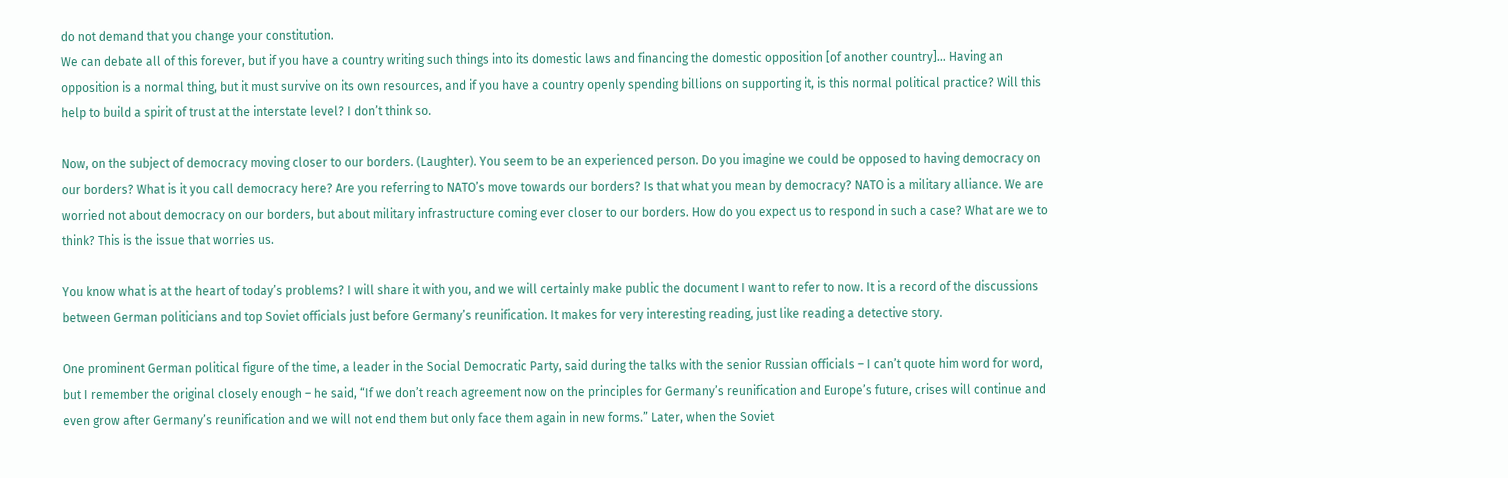do not demand that you change your constitution.
We can debate all of this forever, but if you have a country writing such things into its domestic laws and financing the domestic opposition [of another country]… Having an opposition is a normal thing, but it must survive on its own resources, and if you have a country openly spending billions on supporting it, is this normal political practice? Will this help to build a spirit of trust at the interstate level? I don’t think so.

Now, on the subject of democracy moving closer to our borders. (Laughter). You seem to be an experienced person. Do you imagine we could be opposed to having democracy on our borders? What is it you call democracy here? Are you referring to NATO’s move towards our borders? Is that what you mean by democracy? NATO is a military alliance. We are worried not about democracy on our borders, but about military infrastructure coming ever closer to our borders. How do you expect us to respond in such a case? What are we to think? This is the issue that worries us.

You know what is at the heart of today’s problems? I will share it with you, and we will certainly make public the document I want to refer to now. It is a record of the discussions between German politicians and top Soviet officials just before Germany’s reunification. It makes for very interesting reading, just like reading a detective story.

One prominent German political figure of the time, a leader in the Social Democratic Party, said during the talks with the senior Russian officials – I can’t quote him word for word, but I remember the original closely enough – he said, “If we don’t reach agreement now on the principles for Germany’s reunification and Europe’s future, crises will continue and even grow after Germany’s reunification and we will not end them but only face them again in new forms.” Later, when the Soviet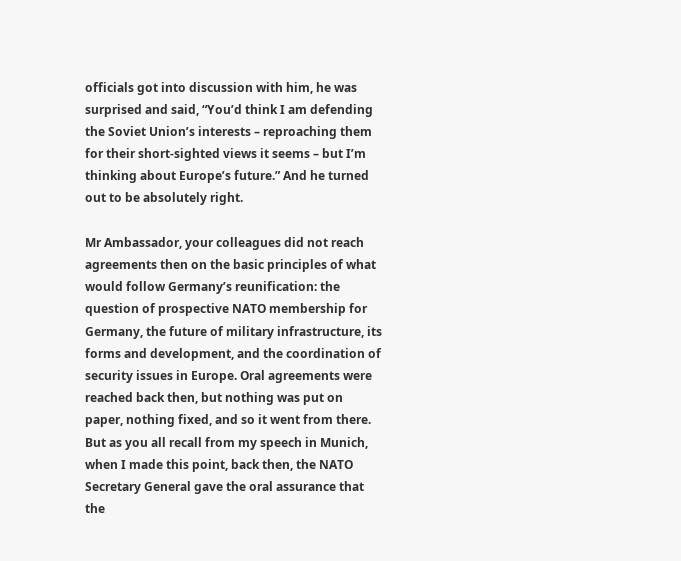officials got into discussion with him, he was surprised and said, “You’d think I am defending the Soviet Union’s interests – reproaching them for their short-sighted views it seems – but I’m thinking about Europe’s future.” And he turned out to be absolutely right.

Mr Ambassador, your colleagues did not reach agreements then on the basic principles of what would follow Germany’s reunification: the question of prospective NATO membership for Germany, the future of military infrastructure, its forms and development, and the coordination of security issues in Europe. Oral agreements were reached back then, but nothing was put on paper, nothing fixed, and so it went from there. But as you all recall from my speech in Munich, when I made this point, back then, the NATO Secretary General gave the oral assurance that the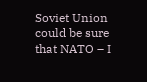Soviet Union could be sure that NATO – I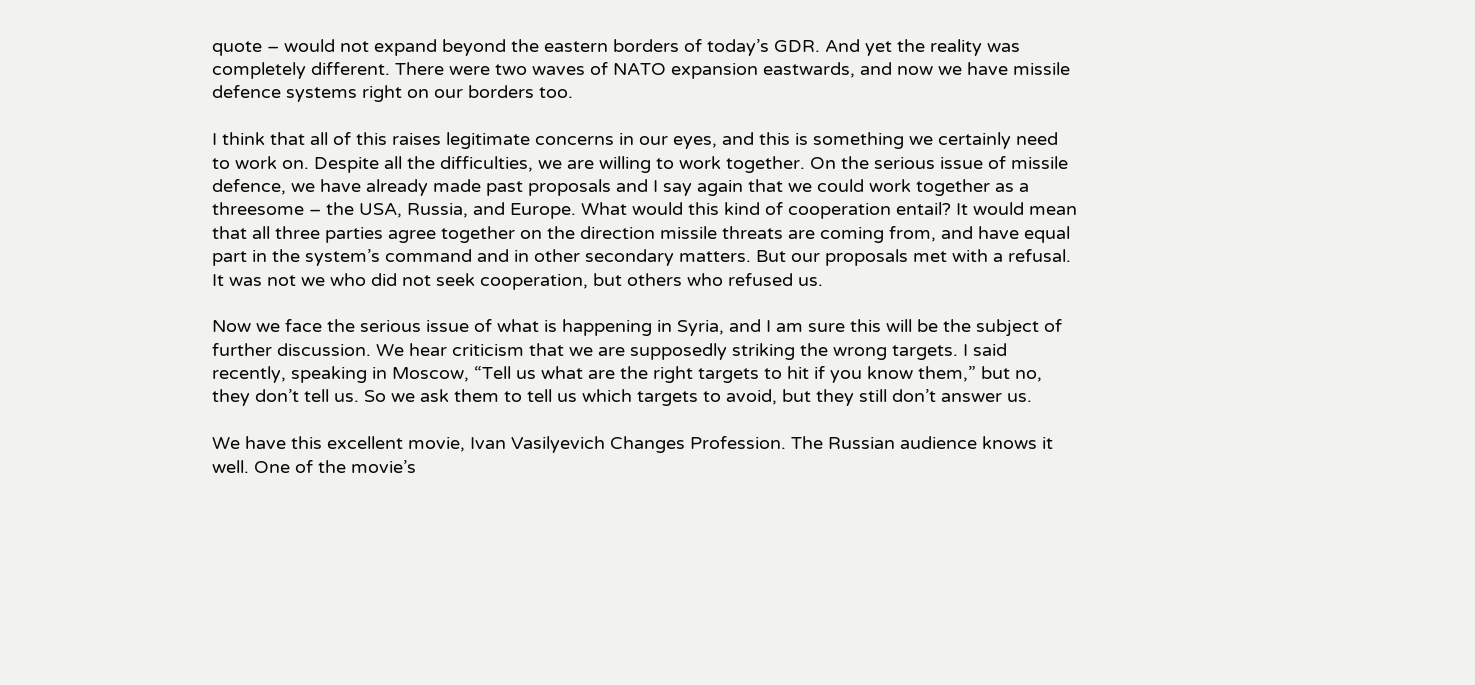quote – would not expand beyond the eastern borders of today’s GDR. And yet the reality was completely different. There were two waves of NATO expansion eastwards, and now we have missile defence systems right on our borders too.

I think that all of this raises legitimate concerns in our eyes, and this is something we certainly need to work on. Despite all the difficulties, we are willing to work together. On the serious issue of missile defence, we have already made past proposals and I say again that we could work together as a threesome – the USA, Russia, and Europe. What would this kind of cooperation entail? It would mean that all three parties agree together on the direction missile threats are coming from, and have equal part in the system’s command and in other secondary matters. But our proposals met with a refusal. It was not we who did not seek cooperation, but others who refused us.

Now we face the serious issue of what is happening in Syria, and I am sure this will be the subject of further discussion. We hear criticism that we are supposedly striking the wrong targets. I said recently, speaking in Moscow, “Tell us what are the right targets to hit if you know them,” but no, they don’t tell us. So we ask them to tell us which targets to avoid, but they still don’t answer us.

We have this excellent movie, Ivan Vasilyevich Changes Profession. The Russian audience knows it well. One of the movie’s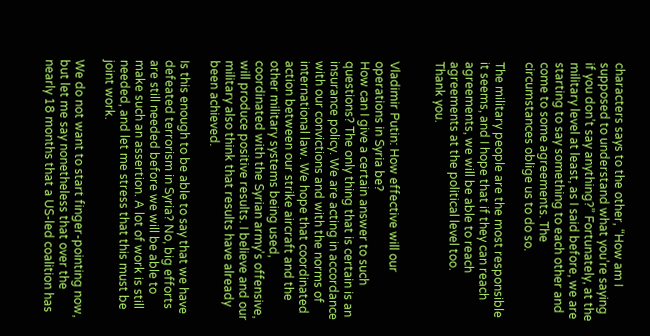characters says to the other, “How am I supposed to understand what you’re saying if you don’t say anything?” Fortunately, at the military level at least, as I said before, we are starting to say something to each other and come to some agreements. The circumstances oblige us to do so.

The military people are the most responsible it seems, and I hope that if they can reach agreements, we will be able to reach agreements at the political level too.
Thank you.


Vladimir Putin: How effective will our operations in Syria be?
How can I give a certain answer to such questions? The only thing that is certain is an insurance policy. We are acting in accordance with our convictions and with the norms of international law. We hope that coordinated action between our strike aircraft and the other military systems being used, coordinated with the Syrian army’s offensive, will produce positive results. I believe and our military also think that results have already been achieved.

Is this enough to be able to say that we have defeated terrorism in Syria? No, big efforts are still needed before we will be able to make such an assertion. A lot of work is still needed, and let me stress that this must be joint work.

We do not want to start finger-pointing now, but let me say nonetheless that over the nearly 18 months that a US-led coalition has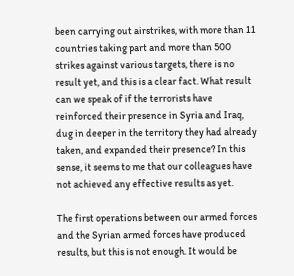been carrying out airstrikes, with more than 11 countries taking part and more than 500 strikes against various targets, there is no result yet, and this is a clear fact. What result can we speak of if the terrorists have reinforced their presence in Syria and Iraq, dug in deeper in the territory they had already taken, and expanded their presence? In this sense, it seems to me that our colleagues have not achieved any effective results as yet.

The first operations between our armed forces and the Syrian armed forces have produced results, but this is not enough. It would be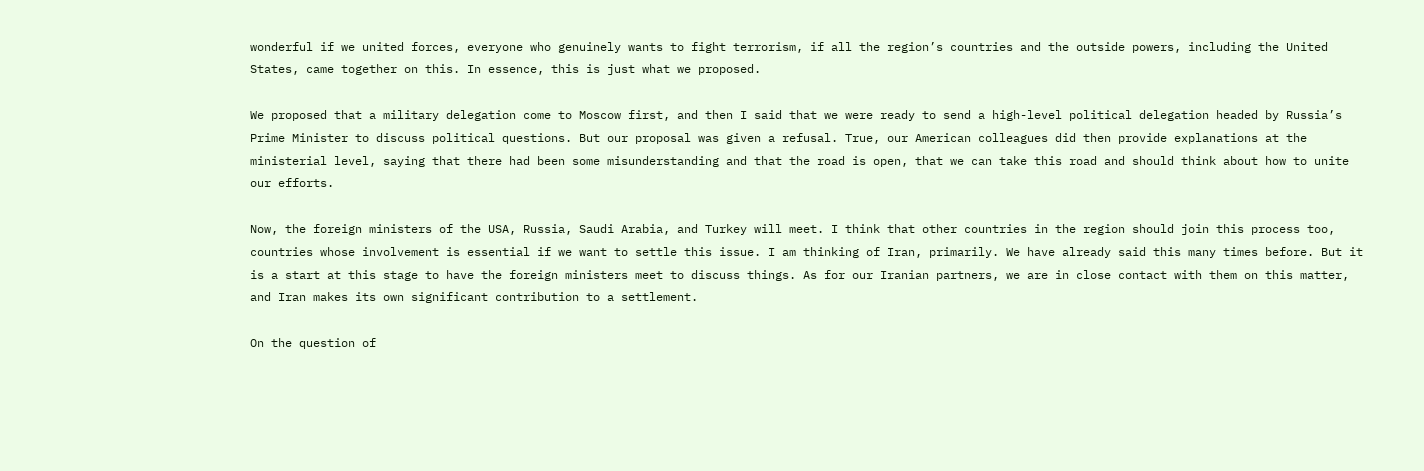wonderful if we united forces, everyone who genuinely wants to fight terrorism, if all the region’s countries and the outside powers, including the United States, came together on this. In essence, this is just what we proposed.

We proposed that a military delegation come to Moscow first, and then I said that we were ready to send a high-level political delegation headed by Russia’s Prime Minister to discuss political questions. But our proposal was given a refusal. True, our American colleagues did then provide explanations at the ministerial level, saying that there had been some misunderstanding and that the road is open, that we can take this road and should think about how to unite our efforts.

Now, the foreign ministers of the USA, Russia, Saudi Arabia, and Turkey will meet. I think that other countries in the region should join this process too, countries whose involvement is essential if we want to settle this issue. I am thinking of Iran, primarily. We have already said this many times before. But it is a start at this stage to have the foreign ministers meet to discuss things. As for our Iranian partners, we are in close contact with them on this matter, and Iran makes its own significant contribution to a settlement.

On the question of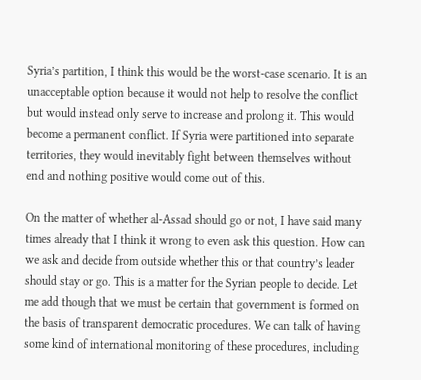Syria’s partition, I think this would be the worst-case scenario. It is an unacceptable option because it would not help to resolve the conflict but would instead only serve to increase and prolong it. This would become a permanent conflict. If Syria were partitioned into separate territories, they would inevitably fight between themselves without end and nothing positive would come out of this.

On the matter of whether al-Assad should go or not, I have said many times already that I think it wrong to even ask this question. How can we ask and decide from outside whether this or that country’s leader should stay or go. This is a matter for the Syrian people to decide. Let me add though that we must be certain that government is formed on the basis of transparent democratic procedures. We can talk of having some kind of international monitoring of these procedures, including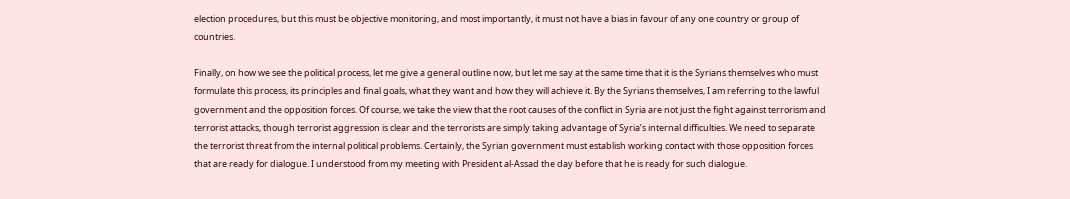election procedures, but this must be objective monitoring, and most importantly, it must not have a bias in favour of any one country or group of countries.

Finally, on how we see the political process, let me give a general outline now, but let me say at the same time that it is the Syrians themselves who must formulate this process, its principles and final goals, what they want and how they will achieve it. By the Syrians themselves, I am referring to the lawful government and the opposition forces. Of course, we take the view that the root causes of the conflict in Syria are not just the fight against terrorism and terrorist attacks, though terrorist aggression is clear and the terrorists are simply taking advantage of Syria’s internal difficulties. We need to separate the terrorist threat from the internal political problems. Certainly, the Syrian government must establish working contact with those opposition forces that are ready for dialogue. I understood from my meeting with President al-Assad the day before that he is ready for such dialogue.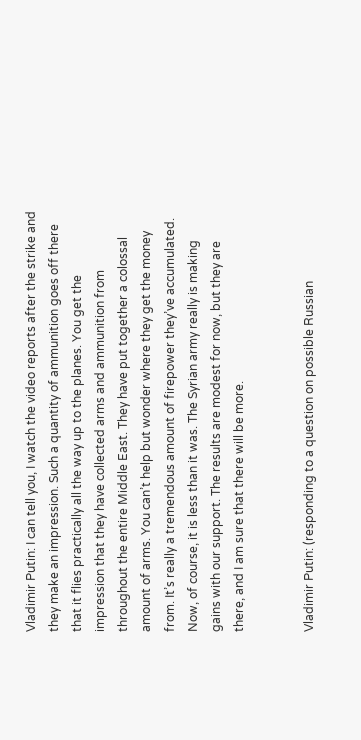Vladimir Putin: I can tell you, I watch the video reports after the strike and they make an impression. Such a quantity of ammunition goes off there that it flies practically all the way up to the planes. You get the impression that they have collected arms and ammunition from throughout the entire Middle East. They have put together a colossal amount of arms. You can’t help but wonder where they get the money from. It’s really a tremendous amount of firepower they’ve accumulated. Now, of course, it is less than it was. The Syrian army really is making gains with our support. The results are modest for now, but they are there, and I am sure that there will be more.


Vladimir Putin: (responding to a question on possible Russian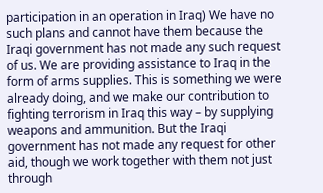participation in an operation in Iraq) We have no such plans and cannot have them because the Iraqi government has not made any such request of us. We are providing assistance to Iraq in the form of arms supplies. This is something we were already doing, and we make our contribution to fighting terrorism in Iraq this way – by supplying weapons and ammunition. But the Iraqi government has not made any request for other aid, though we work together with them not just through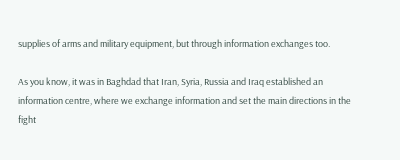supplies of arms and military equipment, but through information exchanges too.

As you know, it was in Baghdad that Iran, Syria, Russia and Iraq established an information centre, where we exchange information and set the main directions in the fight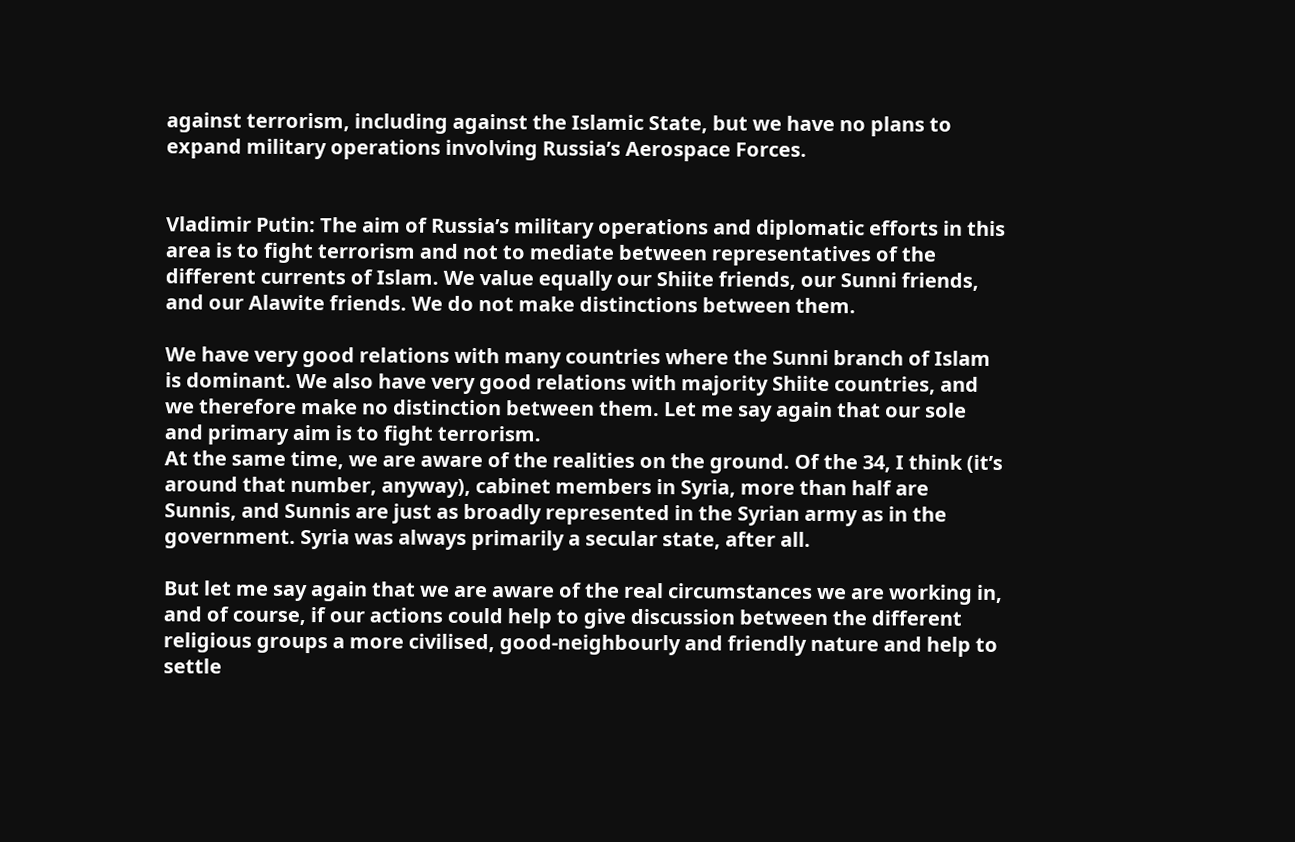against terrorism, including against the Islamic State, but we have no plans to expand military operations involving Russia’s Aerospace Forces.


Vladimir Putin: The aim of Russia’s military operations and diplomatic efforts in this area is to fight terrorism and not to mediate between representatives of the different currents of Islam. We value equally our Shiite friends, our Sunni friends, and our Alawite friends. We do not make distinctions between them.

We have very good relations with many countries where the Sunni branch of Islam is dominant. We also have very good relations with majority Shiite countries, and we therefore make no distinction between them. Let me say again that our sole and primary aim is to fight terrorism.
At the same time, we are aware of the realities on the ground. Of the 34, I think (it’s around that number, anyway), cabinet members in Syria, more than half are Sunnis, and Sunnis are just as broadly represented in the Syrian army as in the government. Syria was always primarily a secular state, after all.

But let me say again that we are aware of the real circumstances we are working in, and of course, if our actions could help to give discussion between the different religious groups a more civilised, good-neighbourly and friendly nature and help to settle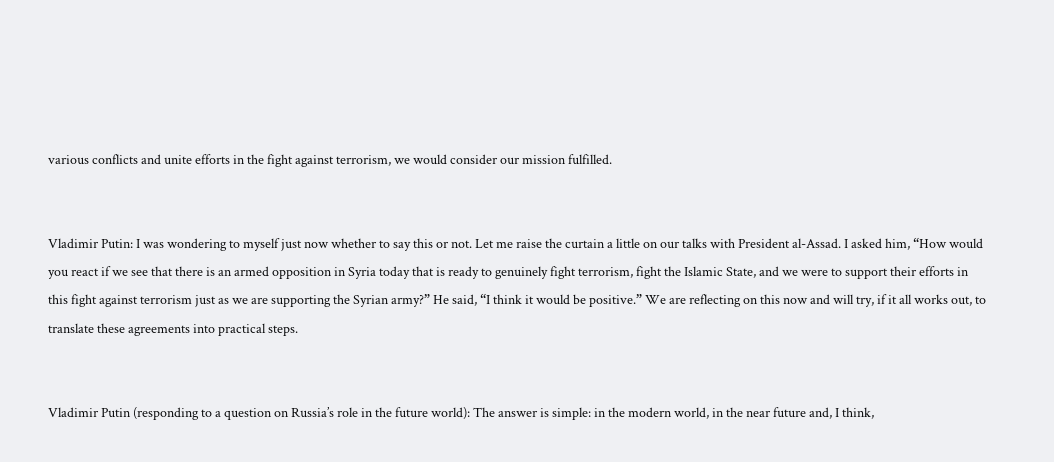various conflicts and unite efforts in the fight against terrorism, we would consider our mission fulfilled.


Vladimir Putin: I was wondering to myself just now whether to say this or not. Let me raise the curtain a little on our talks with President al-Assad. I asked him, “How would you react if we see that there is an armed opposition in Syria today that is ready to genuinely fight terrorism, fight the Islamic State, and we were to support their efforts in this fight against terrorism just as we are supporting the Syrian army?” He said, “I think it would be positive.” We are reflecting on this now and will try, if it all works out, to translate these agreements into practical steps.


Vladimir Putin (responding to a question on Russia’s role in the future world): The answer is simple: in the modern world, in the near future and, I think,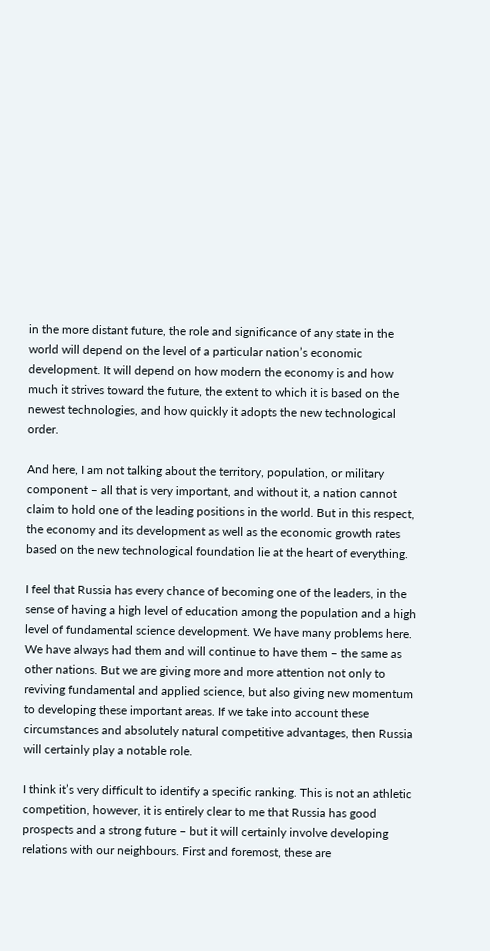in the more distant future, the role and significance of any state in the world will depend on the level of a particular nation’s economic development. It will depend on how modern the economy is and how much it strives toward the future, the extent to which it is based on the newest technologies, and how quickly it adopts the new technological order.

And here, I am not talking about the territory, population, or military component – all that is very important, and without it, a nation cannot claim to hold one of the leading positions in the world. But in this respect, the economy and its development as well as the economic growth rates based on the new technological foundation lie at the heart of everything.

I feel that Russia has every chance of becoming one of the leaders, in the sense of having a high level of education among the population and a high level of fundamental science development. We have many problems here. We have always had them and will continue to have them – the same as other nations. But we are giving more and more attention not only to reviving fundamental and applied science, but also giving new momentum to developing these important areas. If we take into account these circumstances and absolutely natural competitive advantages, then Russia will certainly play a notable role.

I think it’s very difficult to identify a specific ranking. This is not an athletic competition, however, it is entirely clear to me that Russia has good prospects and a strong future – but it will certainly involve developing relations with our neighbours. First and foremost, these are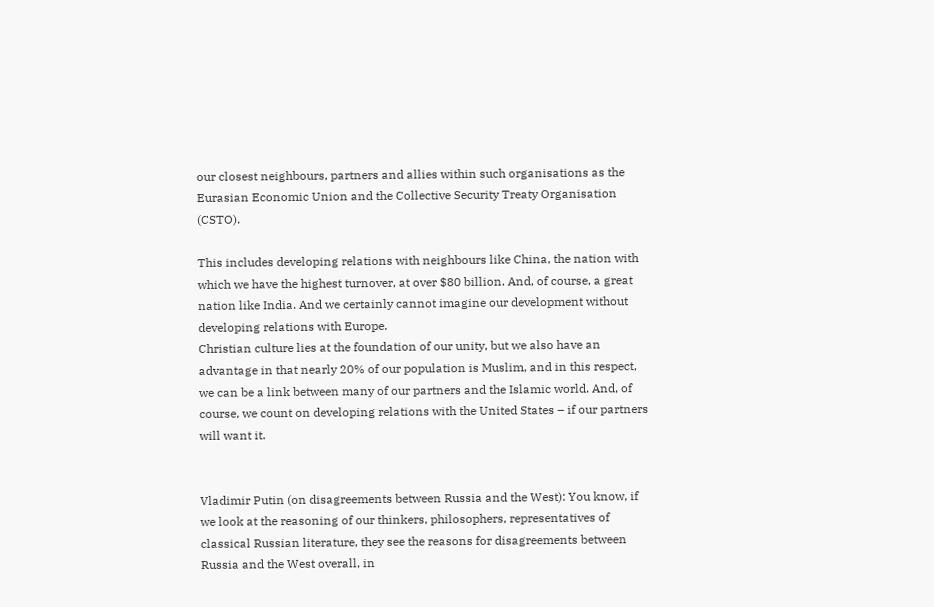our closest neighbours, partners and allies within such organisations as the Eurasian Economic Union and the Collective Security Treaty Organisation (CSTO).

This includes developing relations with neighbours like China, the nation with which we have the highest turnover, at over $80 billion. And, of course, a great nation like India. And we certainly cannot imagine our development without developing relations with Europe.
Christian culture lies at the foundation of our unity, but we also have an advantage in that nearly 20% of our population is Muslim, and in this respect, we can be a link between many of our partners and the Islamic world. And, of course, we count on developing relations with the United States – if our partners will want it.


Vladimir Putin (on disagreements between Russia and the West): You know, if we look at the reasoning of our thinkers, philosophers, representatives of classical Russian literature, they see the reasons for disagreements between Russia and the West overall, in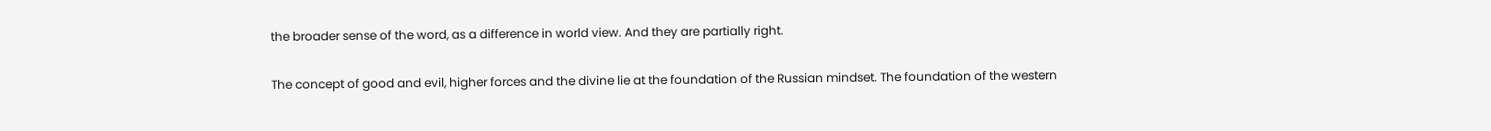the broader sense of the word, as a difference in world view. And they are partially right.

The concept of good and evil, higher forces and the divine lie at the foundation of the Russian mindset. The foundation of the western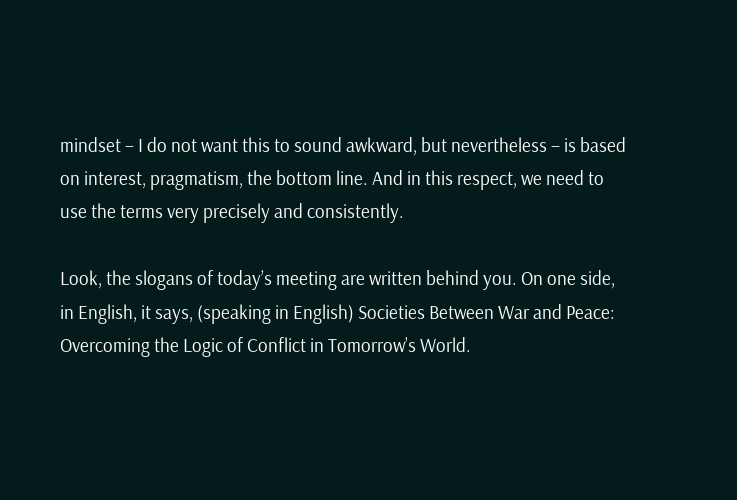mindset – I do not want this to sound awkward, but nevertheless – is based on interest, pragmatism, the bottom line. And in this respect, we need to use the terms very precisely and consistently.

Look, the slogans of today’s meeting are written behind you. On one side, in English, it says, (speaking in English) Societies Between War and Peace: Overcoming the Logic of Conflict in Tomorrow’s World.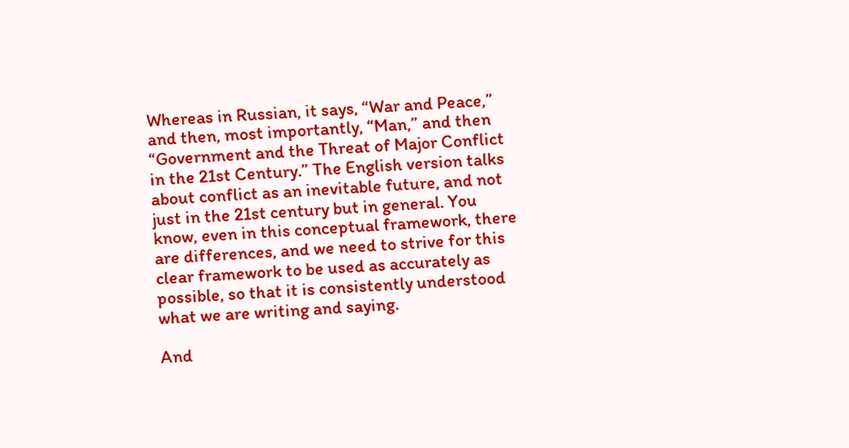Whereas in Russian, it says, “War and Peace,” and then, most importantly, “Man,” and then “Government and the Threat of Major Conflict in the 21st Century.” The English version talks about conflict as an inevitable future, and not just in the 21st century but in general. You know, even in this conceptual framework, there are differences, and we need to strive for this clear framework to be used as accurately as possible, so that it is consistently understood what we are writing and saying.

And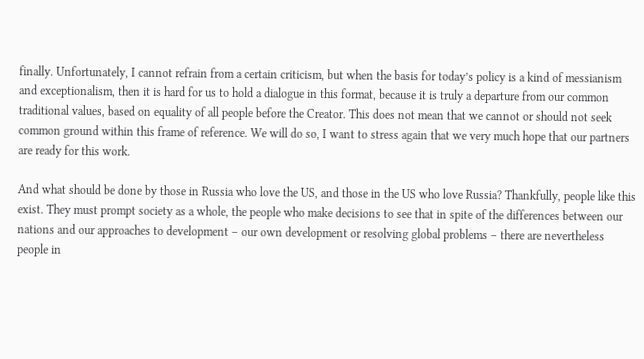finally. Unfortunately, I cannot refrain from a certain criticism, but when the basis for today’s policy is a kind of messianism and exceptionalism, then it is hard for us to hold a dialogue in this format, because it is truly a departure from our common traditional values, based on equality of all people before the Creator. This does not mean that we cannot or should not seek common ground within this frame of reference. We will do so, I want to stress again that we very much hope that our partners are ready for this work.

And what should be done by those in Russia who love the US, and those in the US who love Russia? Thankfully, people like this exist. They must prompt society as a whole, the people who make decisions to see that in spite of the differences between our nations and our approaches to development – our own development or resolving global problems – there are nevertheless people in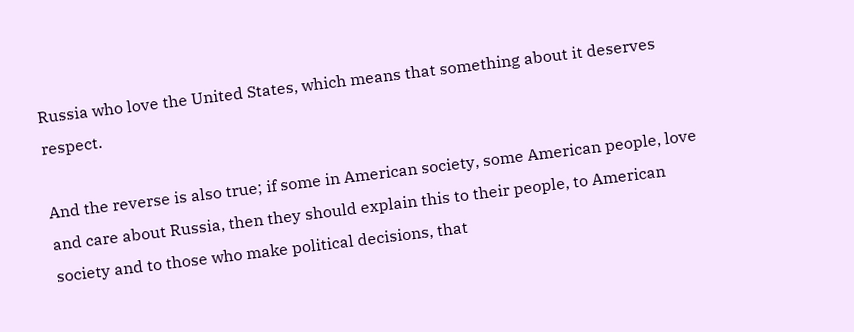Russia who love the United States, which means that something about it deserves respect.

And the reverse is also true; if some in American society, some American people, love and care about Russia, then they should explain this to their people, to American society and to those who make political decisions, that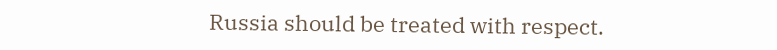Russia should be treated with respect.